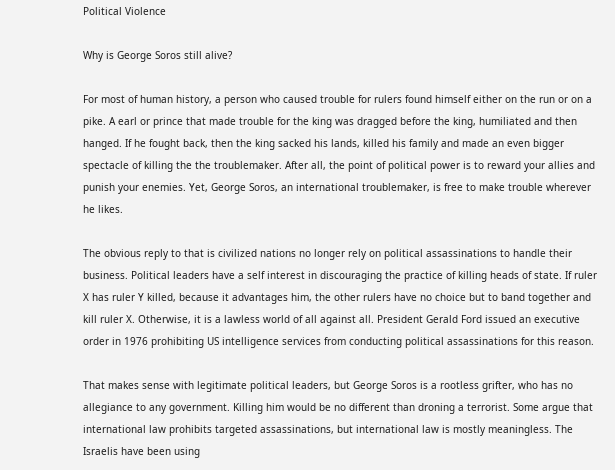Political Violence

Why is George Soros still alive?

For most of human history, a person who caused trouble for rulers found himself either on the run or on a pike. A earl or prince that made trouble for the king was dragged before the king, humiliated and then hanged. If he fought back, then the king sacked his lands, killed his family and made an even bigger spectacle of killing the the troublemaker. After all, the point of political power is to reward your allies and punish your enemies. Yet, George Soros, an international troublemaker, is free to make trouble wherever he likes.

The obvious reply to that is civilized nations no longer rely on political assassinations to handle their business. Political leaders have a self interest in discouraging the practice of killing heads of state. If ruler X has ruler Y killed, because it advantages him, the other rulers have no choice but to band together and kill ruler X. Otherwise, it is a lawless world of all against all. President Gerald Ford issued an executive order in 1976 prohibiting US intelligence services from conducting political assassinations for this reason.

That makes sense with legitimate political leaders, but George Soros is a rootless grifter, who has no allegiance to any government. Killing him would be no different than droning a terrorist. Some argue that international law prohibits targeted assassinations, but international law is mostly meaningless. The Israelis have been using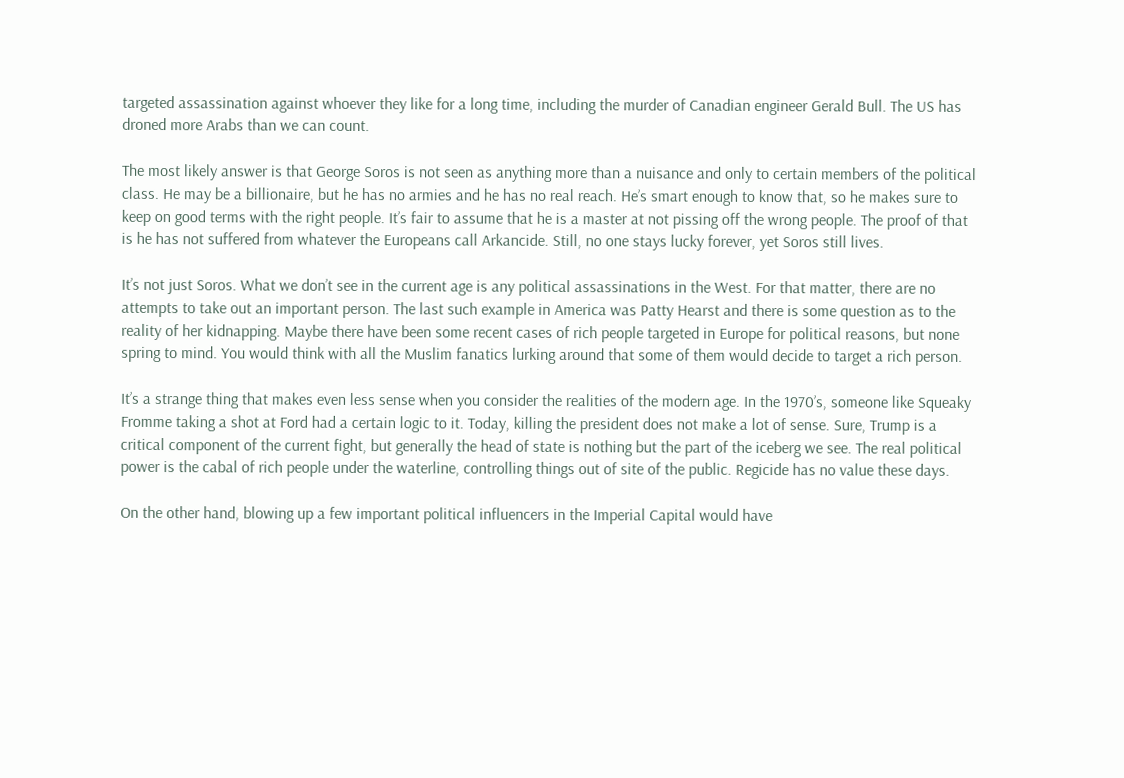targeted assassination against whoever they like for a long time, including the murder of Canadian engineer Gerald Bull. The US has droned more Arabs than we can count.

The most likely answer is that George Soros is not seen as anything more than a nuisance and only to certain members of the political class. He may be a billionaire, but he has no armies and he has no real reach. He’s smart enough to know that, so he makes sure to keep on good terms with the right people. It’s fair to assume that he is a master at not pissing off the wrong people. The proof of that is he has not suffered from whatever the Europeans call Arkancide. Still, no one stays lucky forever, yet Soros still lives.

It’s not just Soros. What we don’t see in the current age is any political assassinations in the West. For that matter, there are no attempts to take out an important person. The last such example in America was Patty Hearst and there is some question as to the reality of her kidnapping. Maybe there have been some recent cases of rich people targeted in Europe for political reasons, but none spring to mind. You would think with all the Muslim fanatics lurking around that some of them would decide to target a rich person.

It’s a strange thing that makes even less sense when you consider the realities of the modern age. In the 1970’s, someone like Squeaky Fromme taking a shot at Ford had a certain logic to it. Today, killing the president does not make a lot of sense. Sure, Trump is a critical component of the current fight, but generally the head of state is nothing but the part of the iceberg we see. The real political power is the cabal of rich people under the waterline, controlling things out of site of the public. Regicide has no value these days.

On the other hand, blowing up a few important political influencers in the Imperial Capital would have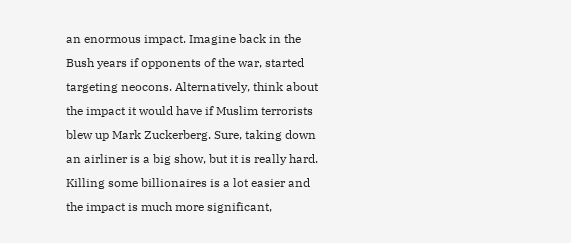an enormous impact. Imagine back in the Bush years if opponents of the war, started targeting neocons. Alternatively, think about the impact it would have if Muslim terrorists blew up Mark Zuckerberg. Sure, taking down an airliner is a big show, but it is really hard. Killing some billionaires is a lot easier and the impact is much more significant,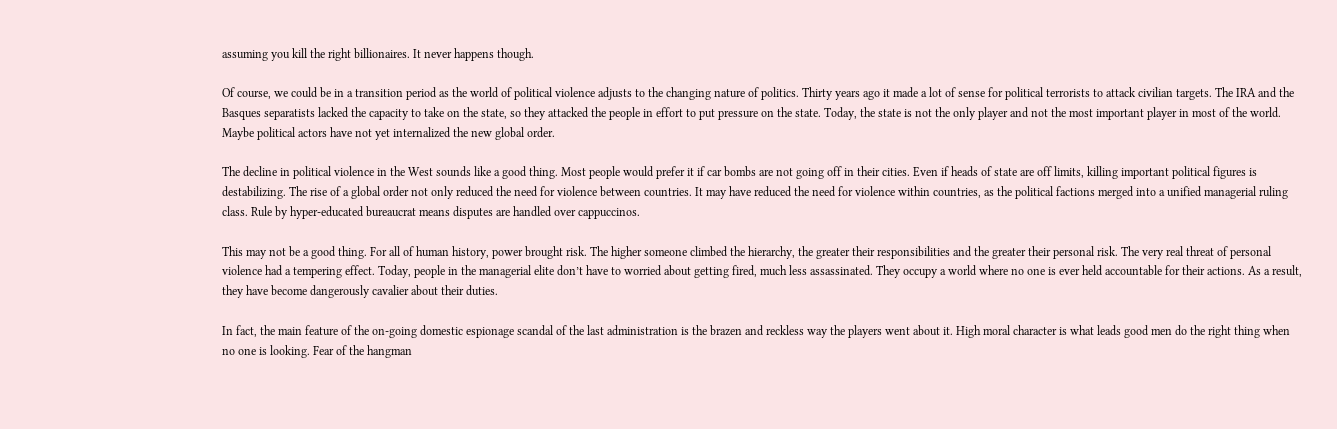assuming you kill the right billionaires. It never happens though.

Of course, we could be in a transition period as the world of political violence adjusts to the changing nature of politics. Thirty years ago it made a lot of sense for political terrorists to attack civilian targets. The IRA and the Basques separatists lacked the capacity to take on the state, so they attacked the people in effort to put pressure on the state. Today, the state is not the only player and not the most important player in most of the world. Maybe political actors have not yet internalized the new global order.

The decline in political violence in the West sounds like a good thing. Most people would prefer it if car bombs are not going off in their cities. Even if heads of state are off limits, killing important political figures is destabilizing. The rise of a global order not only reduced the need for violence between countries. It may have reduced the need for violence within countries, as the political factions merged into a unified managerial ruling class. Rule by hyper-educated bureaucrat means disputes are handled over cappuccinos.

This may not be a good thing. For all of human history, power brought risk. The higher someone climbed the hierarchy, the greater their responsibilities and the greater their personal risk. The very real threat of personal violence had a tempering effect. Today, people in the managerial elite don’t have to worried about getting fired, much less assassinated. They occupy a world where no one is ever held accountable for their actions. As a result, they have become dangerously cavalier about their duties.

In fact, the main feature of the on-going domestic espionage scandal of the last administration is the brazen and reckless way the players went about it. High moral character is what leads good men do the right thing when no one is looking. Fear of the hangman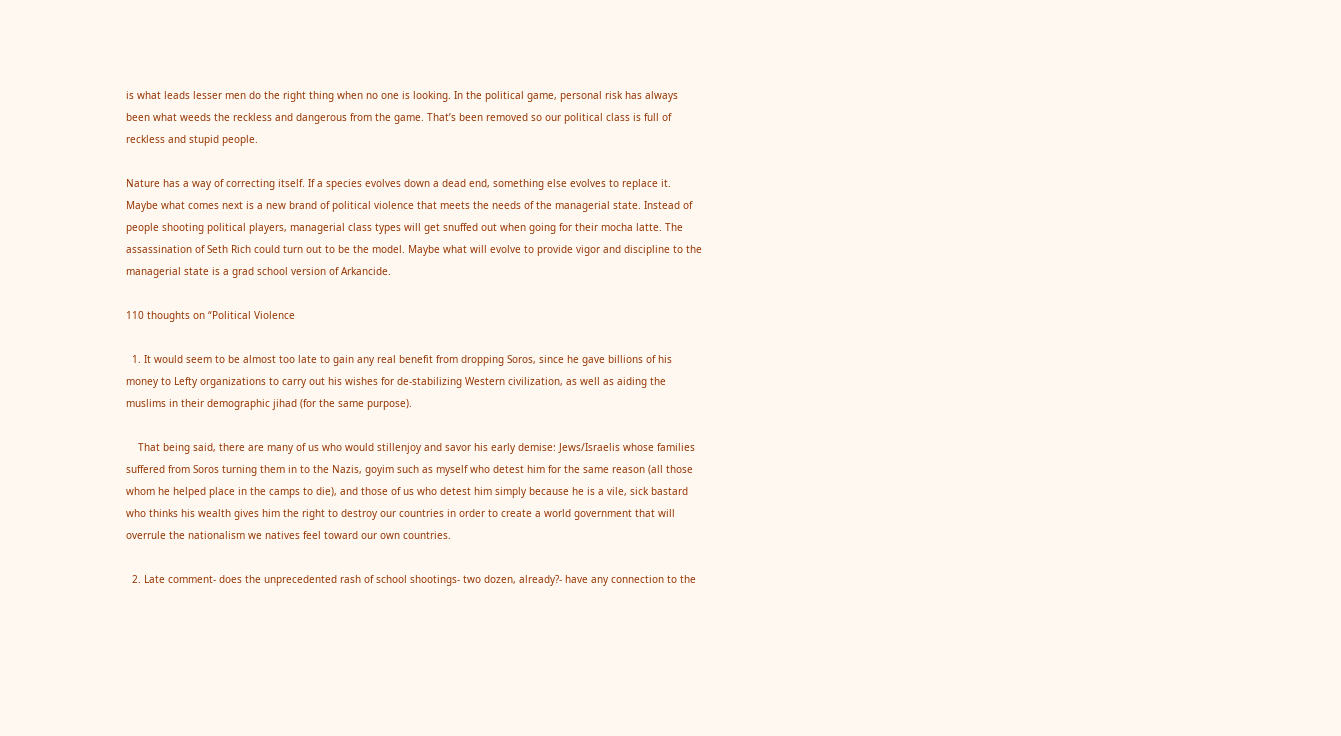is what leads lesser men do the right thing when no one is looking. In the political game, personal risk has always been what weeds the reckless and dangerous from the game. That’s been removed so our political class is full of reckless and stupid people.

Nature has a way of correcting itself. If a species evolves down a dead end, something else evolves to replace it. Maybe what comes next is a new brand of political violence that meets the needs of the managerial state. Instead of people shooting political players, managerial class types will get snuffed out when going for their mocha latte. The assassination of Seth Rich could turn out to be the model. Maybe what will evolve to provide vigor and discipline to the managerial state is a grad school version of Arkancide.

110 thoughts on “Political Violence

  1. It would seem to be almost too late to gain any real benefit from dropping Soros, since he gave billions of his money to Lefty organizations to carry out his wishes for de-stabilizing Western civilization, as well as aiding the muslims in their demographic jihad (for the same purpose).

    That being said, there are many of us who would stillenjoy and savor his early demise: Jews/Israelis whose families suffered from Soros turning them in to the Nazis, goyim such as myself who detest him for the same reason (all those whom he helped place in the camps to die), and those of us who detest him simply because he is a vile, sick bastard who thinks his wealth gives him the right to destroy our countries in order to create a world government that will overrule the nationalism we natives feel toward our own countries.

  2. Late comment- does the unprecedented rash of school shootings- two dozen, already?- have any connection to the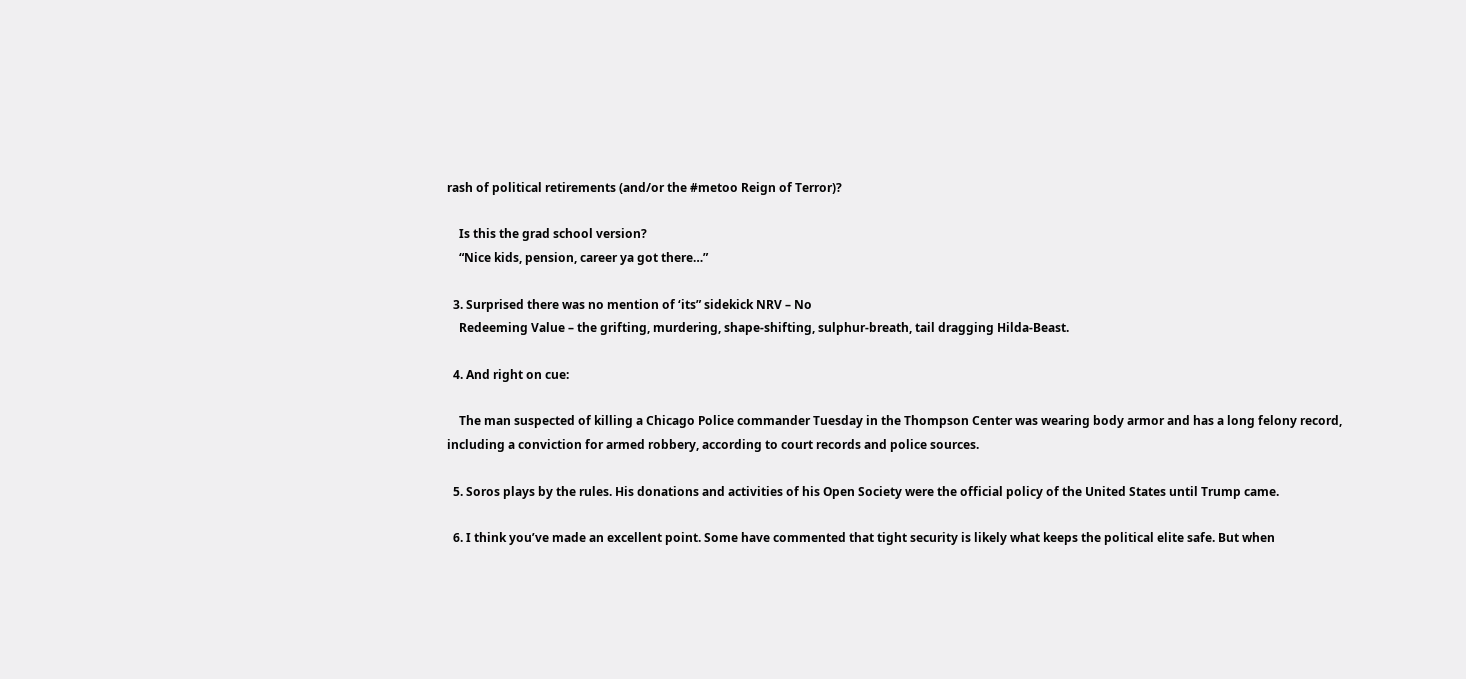rash of political retirements (and/or the #metoo Reign of Terror)?

    Is this the grad school version?
    “Nice kids, pension, career ya got there…”

  3. Surprised there was no mention of ‘its” sidekick NRV – No
    Redeeming Value – the grifting, murdering, shape-shifting, sulphur-breath, tail dragging Hilda-Beast.

  4. And right on cue:

    The man suspected of killing a Chicago Police commander Tuesday in the Thompson Center was wearing body armor and has a long felony record, including a conviction for armed robbery, according to court records and police sources.

  5. Soros plays by the rules. His donations and activities of his Open Society were the official policy of the United States until Trump came.

  6. I think you’ve made an excellent point. Some have commented that tight security is likely what keeps the political elite safe. But when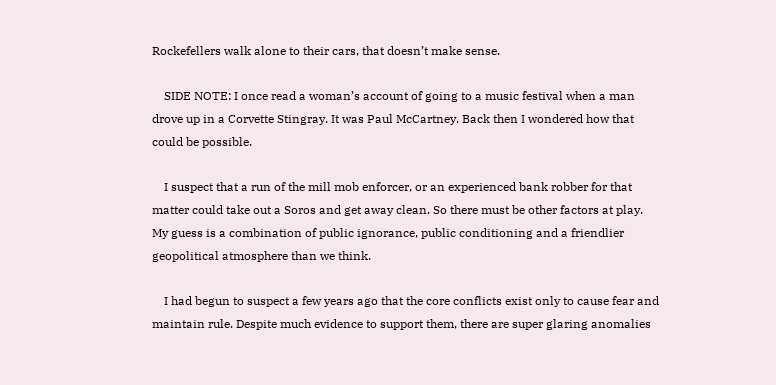Rockefellers walk alone to their cars, that doesn’t make sense.

    SIDE NOTE: I once read a woman’s account of going to a music festival when a man drove up in a Corvette Stingray. It was Paul McCartney. Back then I wondered how that could be possible.

    I suspect that a run of the mill mob enforcer, or an experienced bank robber for that matter could take out a Soros and get away clean. So there must be other factors at play. My guess is a combination of public ignorance, public conditioning and a friendlier geopolitical atmosphere than we think.

    I had begun to suspect a few years ago that the core conflicts exist only to cause fear and maintain rule. Despite much evidence to support them, there are super glaring anomalies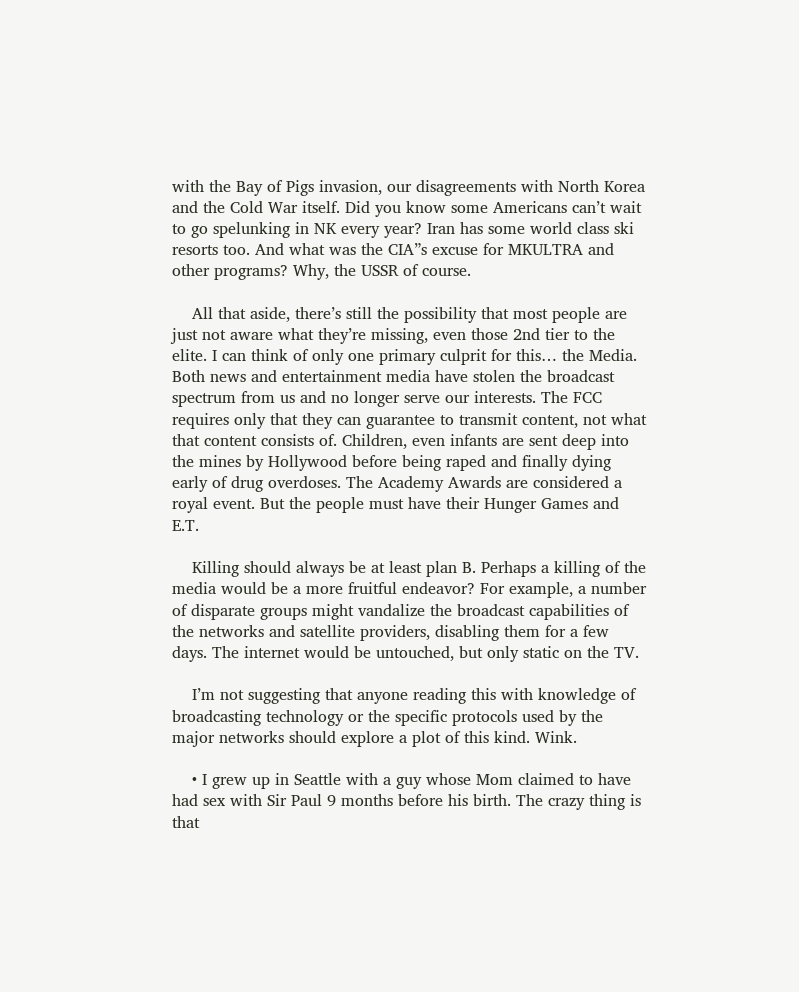with the Bay of Pigs invasion, our disagreements with North Korea and the Cold War itself. Did you know some Americans can’t wait to go spelunking in NK every year? Iran has some world class ski resorts too. And what was the CIA”s excuse for MKULTRA and other programs? Why, the USSR of course.

    All that aside, there’s still the possibility that most people are just not aware what they’re missing, even those 2nd tier to the elite. I can think of only one primary culprit for this… the Media. Both news and entertainment media have stolen the broadcast spectrum from us and no longer serve our interests. The FCC requires only that they can guarantee to transmit content, not what that content consists of. Children, even infants are sent deep into the mines by Hollywood before being raped and finally dying early of drug overdoses. The Academy Awards are considered a royal event. But the people must have their Hunger Games and E.T.

    Killing should always be at least plan B. Perhaps a killing of the media would be a more fruitful endeavor? For example, a number of disparate groups might vandalize the broadcast capabilities of the networks and satellite providers, disabling them for a few days. The internet would be untouched, but only static on the TV.

    I’m not suggesting that anyone reading this with knowledge of broadcasting technology or the specific protocols used by the major networks should explore a plot of this kind. Wink.

    • I grew up in Seattle with a guy whose Mom claimed to have had sex with Sir Paul 9 months before his birth. The crazy thing is that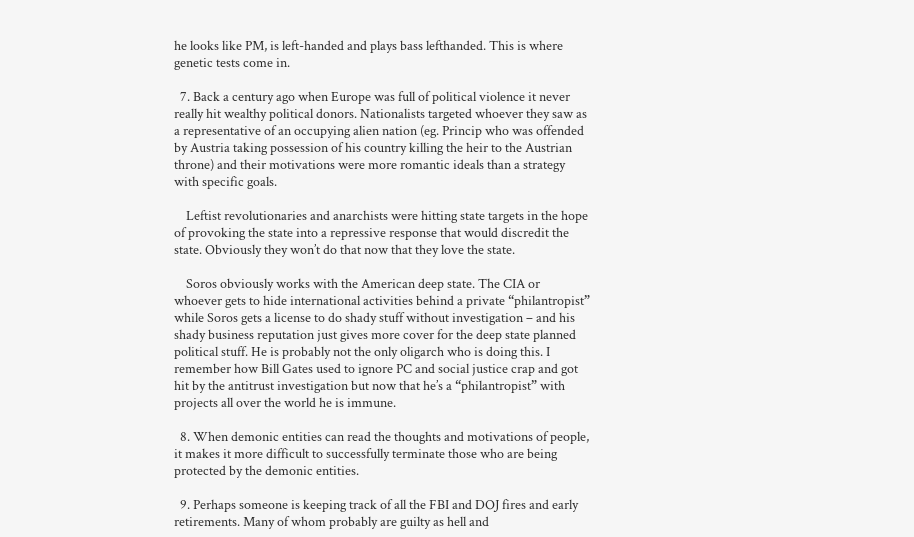he looks like PM, is left-handed and plays bass lefthanded. This is where genetic tests come in.

  7. Back a century ago when Europe was full of political violence it never really hit wealthy political donors. Nationalists targeted whoever they saw as a representative of an occupying alien nation (eg. Princip who was offended by Austria taking possession of his country killing the heir to the Austrian throne) and their motivations were more romantic ideals than a strategy with specific goals.

    Leftist revolutionaries and anarchists were hitting state targets in the hope of provoking the state into a repressive response that would discredit the state. Obviously they won’t do that now that they love the state.

    Soros obviously works with the American deep state. The CIA or whoever gets to hide international activities behind a private “philantropist” while Soros gets a license to do shady stuff without investigation – and his shady business reputation just gives more cover for the deep state planned political stuff. He is probably not the only oligarch who is doing this. I remember how Bill Gates used to ignore PC and social justice crap and got hit by the antitrust investigation but now that he’s a “philantropist” with projects all over the world he is immune.

  8. When demonic entities can read the thoughts and motivations of people, it makes it more difficult to successfully terminate those who are being protected by the demonic entities.

  9. Perhaps someone is keeping track of all the FBI and DOJ fires and early retirements. Many of whom probably are guilty as hell and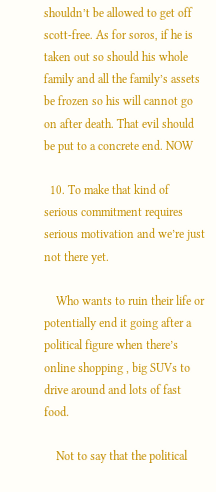shouldn’t be allowed to get off scott-free. As for soros, if he is taken out so should his whole family and all the family’s assets be frozen so his will cannot go on after death. That evil should be put to a concrete end. NOW

  10. To make that kind of serious commitment requires serious motivation and we’re just not there yet.

    Who wants to ruin their life or potentially end it going after a political figure when there’s online shopping , big SUVs to drive around and lots of fast food.

    Not to say that the political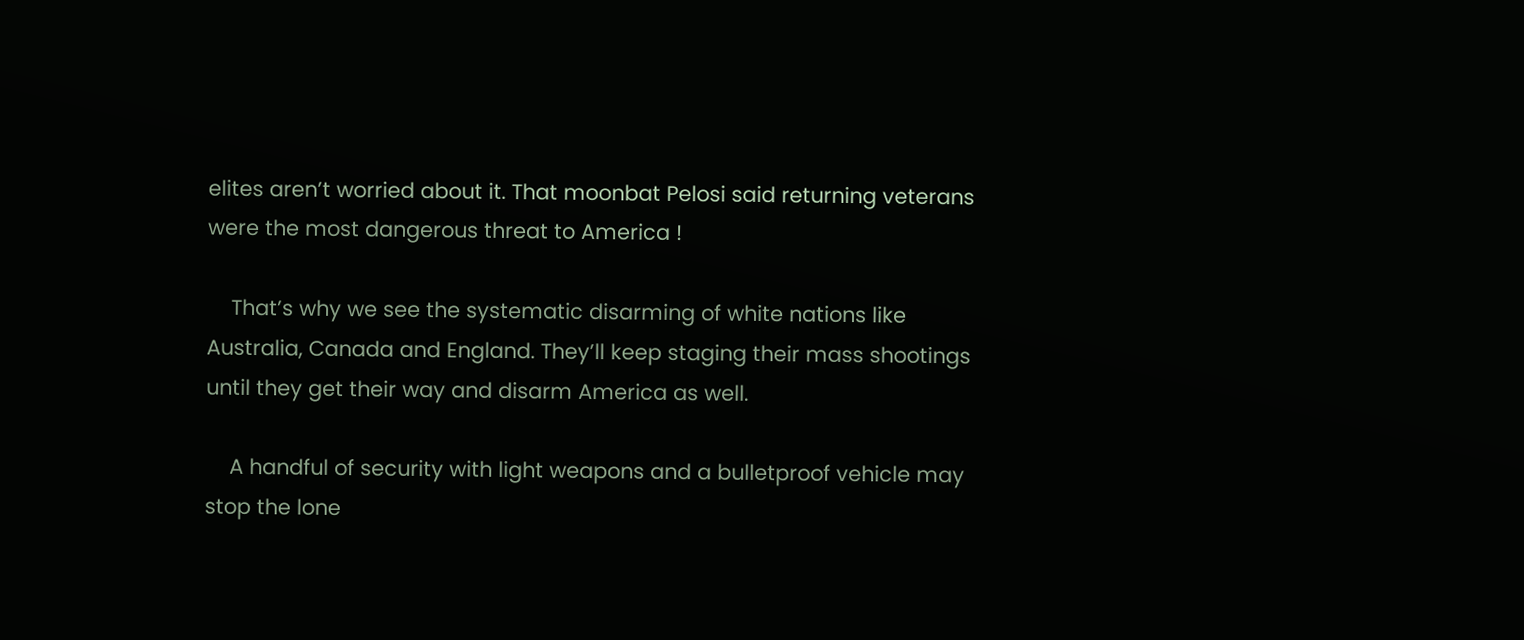elites aren’t worried about it. That moonbat Pelosi said returning veterans were the most dangerous threat to America !

    That’s why we see the systematic disarming of white nations like Australia, Canada and England. They’ll keep staging their mass shootings until they get their way and disarm America as well.

    A handful of security with light weapons and a bulletproof vehicle may stop the lone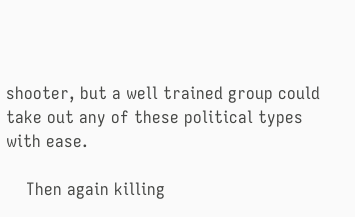shooter, but a well trained group could take out any of these political types with ease.

    Then again killing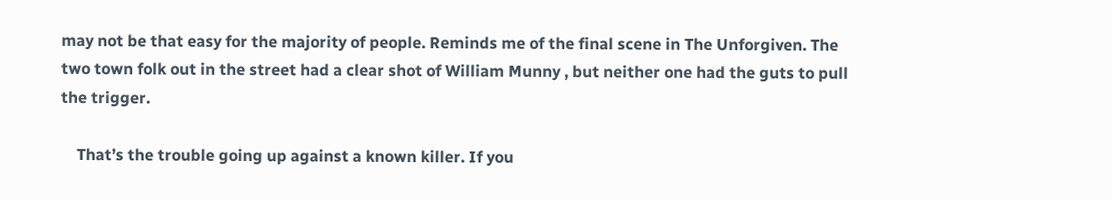may not be that easy for the majority of people. Reminds me of the final scene in The Unforgiven. The two town folk out in the street had a clear shot of William Munny , but neither one had the guts to pull the trigger.

    That’s the trouble going up against a known killer. If you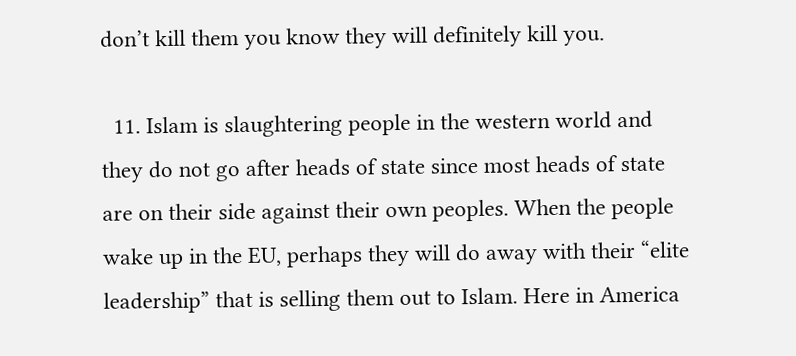don’t kill them you know they will definitely kill you.

  11. Islam is slaughtering people in the western world and they do not go after heads of state since most heads of state are on their side against their own peoples. When the people wake up in the EU, perhaps they will do away with their “elite leadership” that is selling them out to Islam. Here in America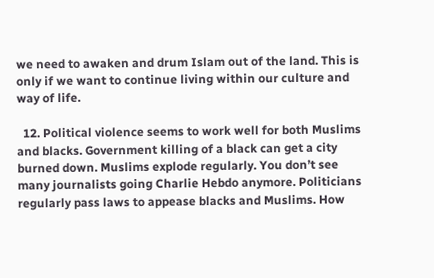we need to awaken and drum Islam out of the land. This is only if we want to continue living within our culture and way of life.

  12. Political violence seems to work well for both Muslims and blacks. Government killing of a black can get a city burned down. Muslims explode regularly. You don’t see many journalists going Charlie Hebdo anymore. Politicians regularly pass laws to appease blacks and Muslims. How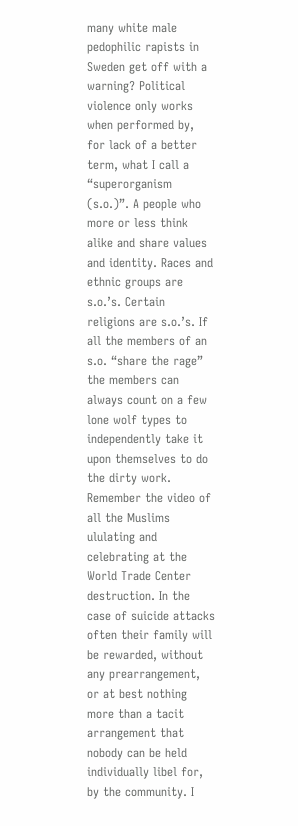many white male pedophilic rapists in Sweden get off with a warning? Political violence only works when performed by, for lack of a better term, what I call a “superorganism (s.o.)”. A people who more or less think alike and share values and identity. Races and ethnic groups are s.o.’s. Certain religions are s.o.’s. If all the members of an s.o. “share the rage” the members can always count on a few lone wolf types to independently take it upon themselves to do the dirty work. Remember the video of all the Muslims ululating and celebrating at the World Trade Center destruction. In the case of suicide attacks often their family will be rewarded, without any prearrangement, or at best nothing more than a tacit arrangement that nobody can be held individually libel for, by the community. I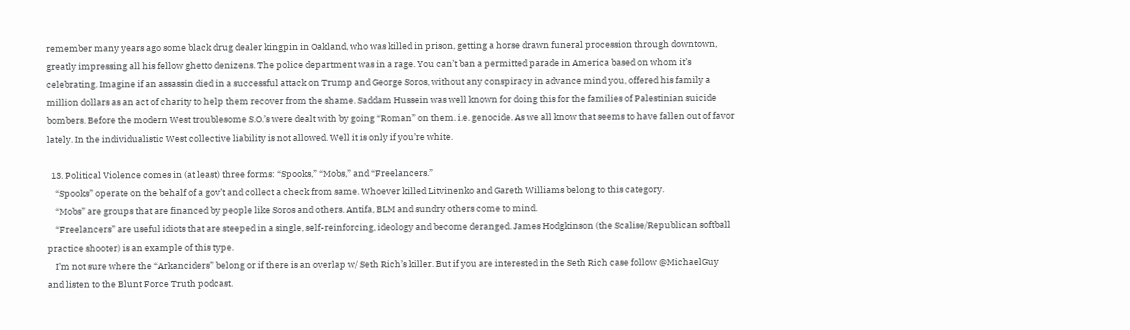remember many years ago some black drug dealer kingpin in Oakland, who was killed in prison, getting a horse drawn funeral procession through downtown, greatly impressing all his fellow ghetto denizens. The police department was in a rage. You can’t ban a permitted parade in America based on whom it’s celebrating. Imagine if an assassin died in a successful attack on Trump and George Soros, without any conspiracy in advance mind you, offered his family a million dollars as an act of charity to help them recover from the shame. Saddam Hussein was well known for doing this for the families of Palestinian suicide bombers. Before the modern West troublesome S.O.’s were dealt with by going “Roman” on them. i.e. genocide. As we all know that seems to have fallen out of favor lately. In the individualistic West collective liability is not allowed. Well it is only if you’re white.

  13. Political Violence comes in (at least) three forms: “Spooks,” “Mobs,” and “Freelancers.”
    “Spooks” operate on the behalf of a gov’t and collect a check from same. Whoever killed Litvinenko and Gareth Williams belong to this category.
    “Mobs” are groups that are financed by people like Soros and others. Antifa, BLM and sundry others come to mind.
    “Freelancers” are useful idiots that are steeped in a single, self-reinforcing, ideology and become deranged. James Hodgkinson (the Scalise/Republican softball practice shooter) is an example of this type.
    I’m not sure where the “Arkanciders” belong or if there is an overlap w/ Seth Rich’s killer. But if you are interested in the Seth Rich case follow @MichaelGuy and listen to the Blunt Force Truth podcast.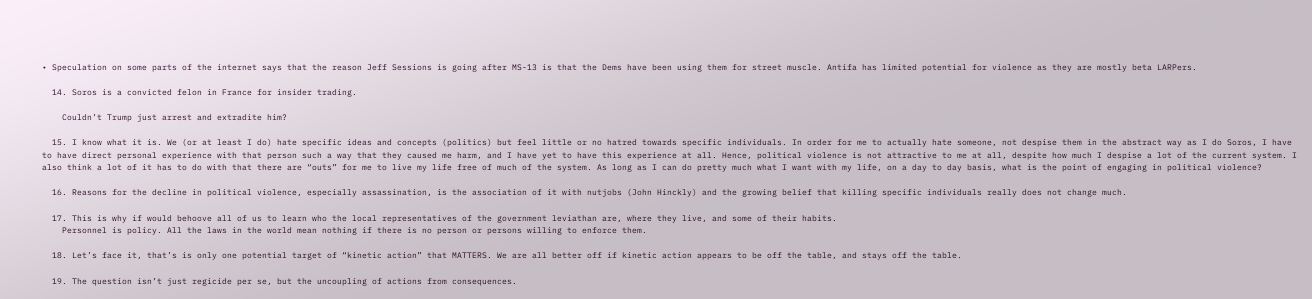• Speculation on some parts of the internet says that the reason Jeff Sessions is going after MS-13 is that the Dems have been using them for street muscle. Antifa has limited potential for violence as they are mostly beta LARPers.

  14. Soros is a convicted felon in France for insider trading.

    Couldn’t Trump just arrest and extradite him?

  15. I know what it is. We (or at least I do) hate specific ideas and concepts (politics) but feel little or no hatred towards specific individuals. In order for me to actually hate someone, not despise them in the abstract way as I do Soros, I have to have direct personal experience with that person such a way that they caused me harm, and I have yet to have this experience at all. Hence, political violence is not attractive to me at all, despite how much I despise a lot of the current system. I also think a lot of it has to do with that there are “outs” for me to live my life free of much of the system. As long as I can do pretty much what I want with my life, on a day to day basis, what is the point of engaging in political violence?

  16. Reasons for the decline in political violence, especially assassination, is the association of it with nutjobs (John Hinckly) and the growing belief that killing specific individuals really does not change much.

  17. This is why if would behoove all of us to learn who the local representatives of the government leviathan are, where they live, and some of their habits.
    Personnel is policy. All the laws in the world mean nothing if there is no person or persons willing to enforce them.

  18. Let’s face it, that’s is only one potential target of “kinetic action” that MATTERS. We are all better off if kinetic action appears to be off the table, and stays off the table.

  19. The question isn’t just regicide per se, but the uncoupling of actions from consequences.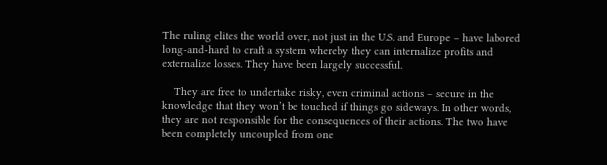The ruling elites the world over, not just in the U.S. and Europe – have labored long-and-hard to craft a system whereby they can internalize profits and externalize losses. They have been largely successful.

    They are free to undertake risky, even criminal actions – secure in the knowledge that they won’t be touched if things go sideways. In other words, they are not responsible for the consequences of their actions. The two have been completely uncoupled from one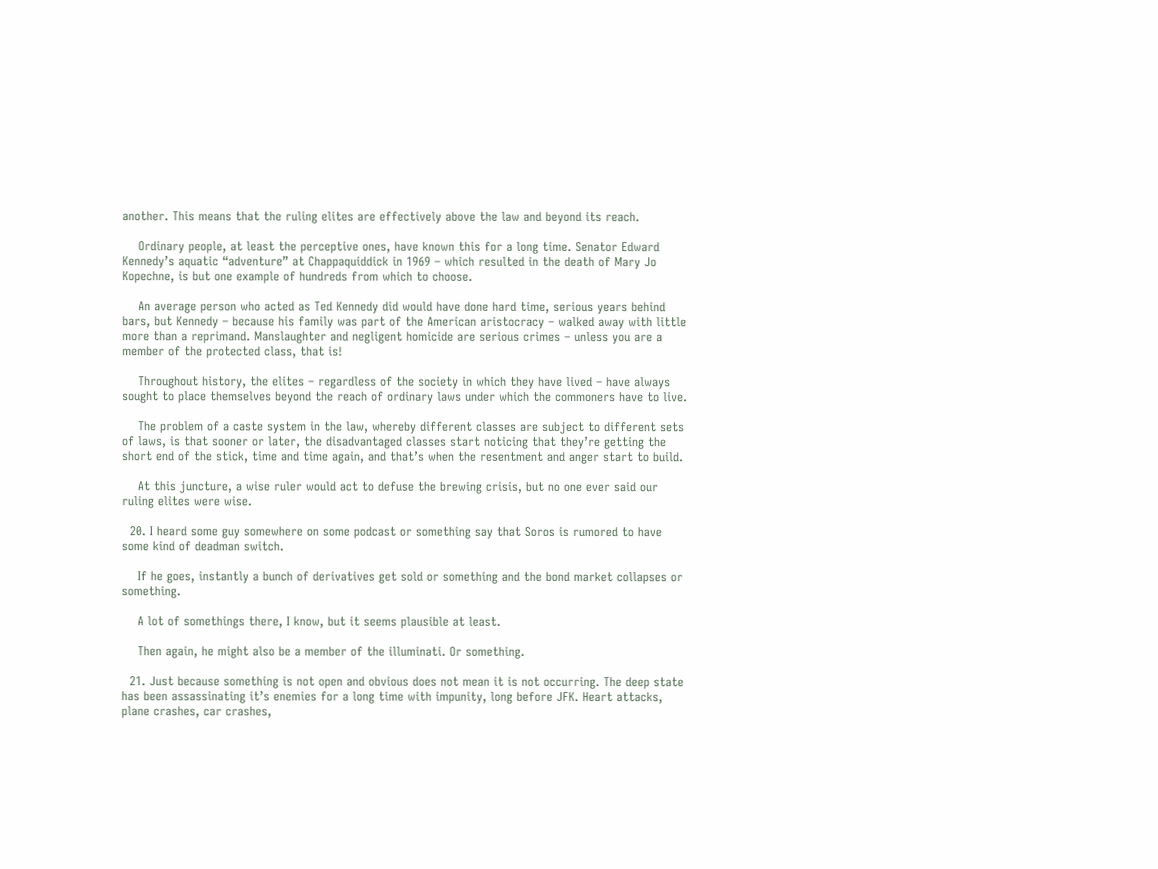another. This means that the ruling elites are effectively above the law and beyond its reach.

    Ordinary people, at least the perceptive ones, have known this for a long time. Senator Edward Kennedy’s aquatic “adventure” at Chappaquiddick in 1969 – which resulted in the death of Mary Jo Kopechne, is but one example of hundreds from which to choose.

    An average person who acted as Ted Kennedy did would have done hard time, serious years behind bars, but Kennedy – because his family was part of the American aristocracy – walked away with little more than a reprimand. Manslaughter and negligent homicide are serious crimes – unless you are a member of the protected class, that is!

    Throughout history, the elites – regardless of the society in which they have lived – have always sought to place themselves beyond the reach of ordinary laws under which the commoners have to live.

    The problem of a caste system in the law, whereby different classes are subject to different sets of laws, is that sooner or later, the disadvantaged classes start noticing that they’re getting the short end of the stick, time and time again, and that’s when the resentment and anger start to build.

    At this juncture, a wise ruler would act to defuse the brewing crisis, but no one ever said our ruling elites were wise.

  20. I heard some guy somewhere on some podcast or something say that Soros is rumored to have some kind of deadman switch.

    If he goes, instantly a bunch of derivatives get sold or something and the bond market collapses or something.

    A lot of somethings there, I know, but it seems plausible at least.

    Then again, he might also be a member of the illuminati. Or something.

  21. Just because something is not open and obvious does not mean it is not occurring. The deep state has been assassinating it’s enemies for a long time with impunity, long before JFK. Heart attacks, plane crashes, car crashes,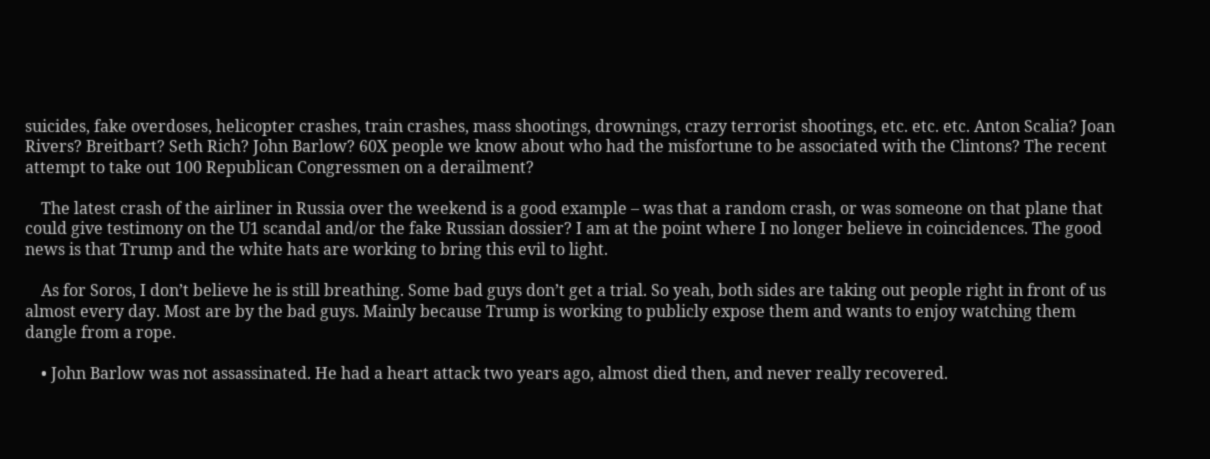suicides, fake overdoses, helicopter crashes, train crashes, mass shootings, drownings, crazy terrorist shootings, etc. etc. etc. Anton Scalia? Joan Rivers? Breitbart? Seth Rich? John Barlow? 60X people we know about who had the misfortune to be associated with the Clintons? The recent attempt to take out 100 Republican Congressmen on a derailment?

    The latest crash of the airliner in Russia over the weekend is a good example – was that a random crash, or was someone on that plane that could give testimony on the U1 scandal and/or the fake Russian dossier? I am at the point where I no longer believe in coincidences. The good news is that Trump and the white hats are working to bring this evil to light.

    As for Soros, I don’t believe he is still breathing. Some bad guys don’t get a trial. So yeah, both sides are taking out people right in front of us almost every day. Most are by the bad guys. Mainly because Trump is working to publicly expose them and wants to enjoy watching them dangle from a rope.

    • John Barlow was not assassinated. He had a heart attack two years ago, almost died then, and never really recovered.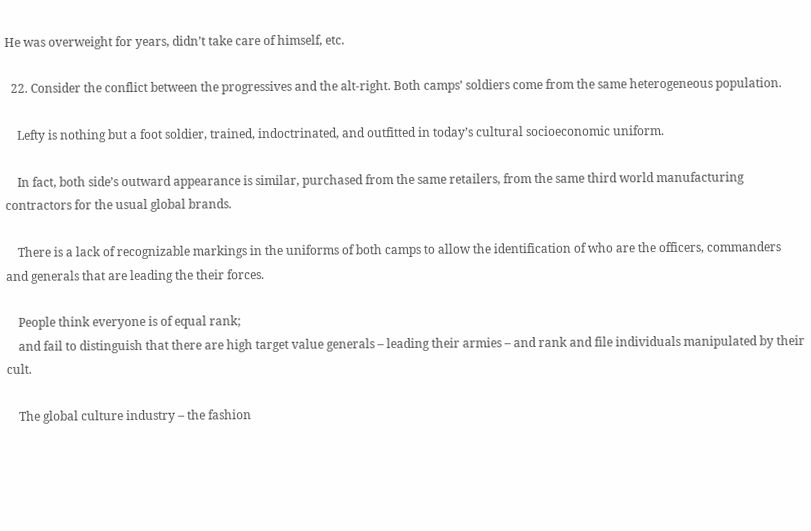He was overweight for years, didn’t take care of himself, etc.

  22. Consider the conflict between the progressives and the alt-right. Both camps’ soldiers come from the same heterogeneous population.

    Lefty is nothing but a foot soldier, trained, indoctrinated, and outfitted in today’s cultural socioeconomic uniform.

    In fact, both side’s outward appearance is similar, purchased from the same retailers, from the same third world manufacturing contractors for the usual global brands.

    There is a lack of recognizable markings in the uniforms of both camps to allow the identification of who are the officers, commanders and generals that are leading the their forces.

    People think everyone is of equal rank;
    and fail to distinguish that there are high target value generals – leading their armies – and rank and file individuals manipulated by their cult.

    The global culture industry – the fashion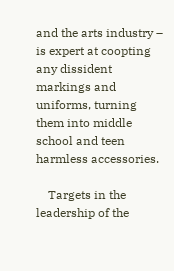and the arts industry – is expert at coopting any dissident markings and uniforms, turning them into middle school and teen harmless accessories.

    Targets in the leadership of the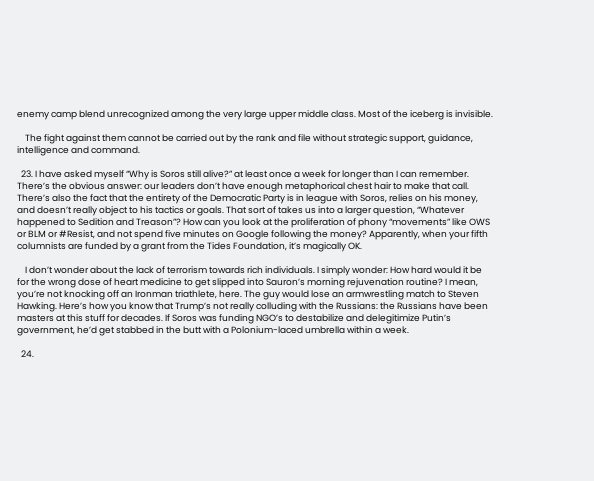enemy camp blend unrecognized among the very large upper middle class. Most of the iceberg is invisible.

    The fight against them cannot be carried out by the rank and file without strategic support, guidance, intelligence and command.

  23. I have asked myself “Why is Soros still alive?” at least once a week for longer than I can remember. There’s the obvious answer: our leaders don’t have enough metaphorical chest hair to make that call. There’s also the fact that the entirety of the Democratic Party is in league with Soros, relies on his money, and doesn’t really object to his tactics or goals. That sort of takes us into a larger question, “Whatever happened to Sedition and Treason”? How can you look at the proliferation of phony “movements” like OWS or BLM or #Resist, and not spend five minutes on Google following the money? Apparently, when your fifth columnists are funded by a grant from the Tides Foundation, it’s magically OK.

    I don’t wonder about the lack of terrorism towards rich individuals. I simply wonder: How hard would it be for the wrong dose of heart medicine to get slipped into Sauron’s morning rejuvenation routine? I mean, you’re not knocking off an Ironman triathlete, here. The guy would lose an armwrestling match to Steven Hawking. Here’s how you know that Trump’s not really colluding with the Russians: the Russians have been masters at this stuff for decades. If Soros was funding NGO’s to destabilize and delegitimize Putin’s government, he’d get stabbed in the butt with a Polonium-laced umbrella within a week.

  24.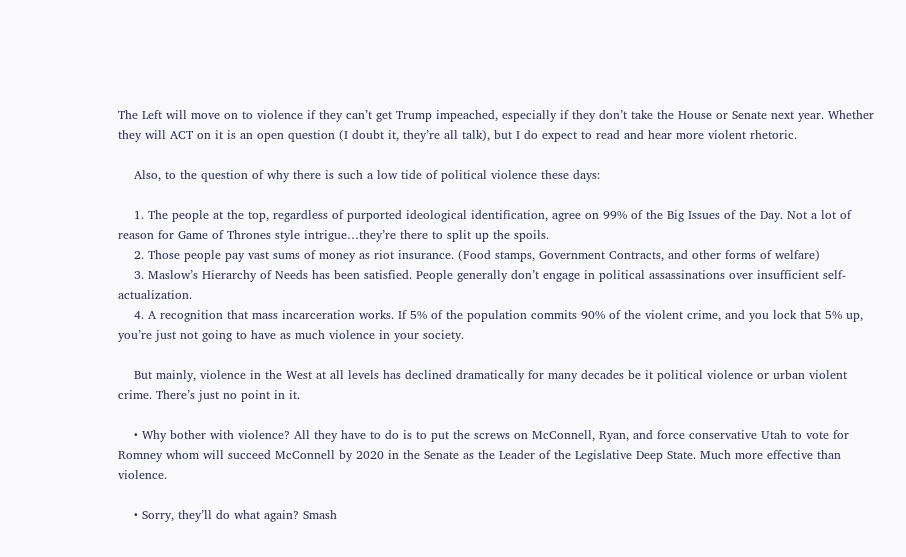The Left will move on to violence if they can’t get Trump impeached, especially if they don’t take the House or Senate next year. Whether they will ACT on it is an open question (I doubt it, they’re all talk), but I do expect to read and hear more violent rhetoric.

    Also, to the question of why there is such a low tide of political violence these days:

    1. The people at the top, regardless of purported ideological identification, agree on 99% of the Big Issues of the Day. Not a lot of reason for Game of Thrones style intrigue…they’re there to split up the spoils.
    2. Those people pay vast sums of money as riot insurance. (Food stamps, Government Contracts, and other forms of welfare)
    3. Maslow’s Hierarchy of Needs has been satisfied. People generally don’t engage in political assassinations over insufficient self-actualization.
    4. A recognition that mass incarceration works. If 5% of the population commits 90% of the violent crime, and you lock that 5% up, you’re just not going to have as much violence in your society.

    But mainly, violence in the West at all levels has declined dramatically for many decades be it political violence or urban violent crime. There’s just no point in it.

    • Why bother with violence? All they have to do is to put the screws on McConnell, Ryan, and force conservative Utah to vote for Romney whom will succeed McConnell by 2020 in the Senate as the Leader of the Legislative Deep State. Much more effective than violence.

    • Sorry, they’ll do what again? Smash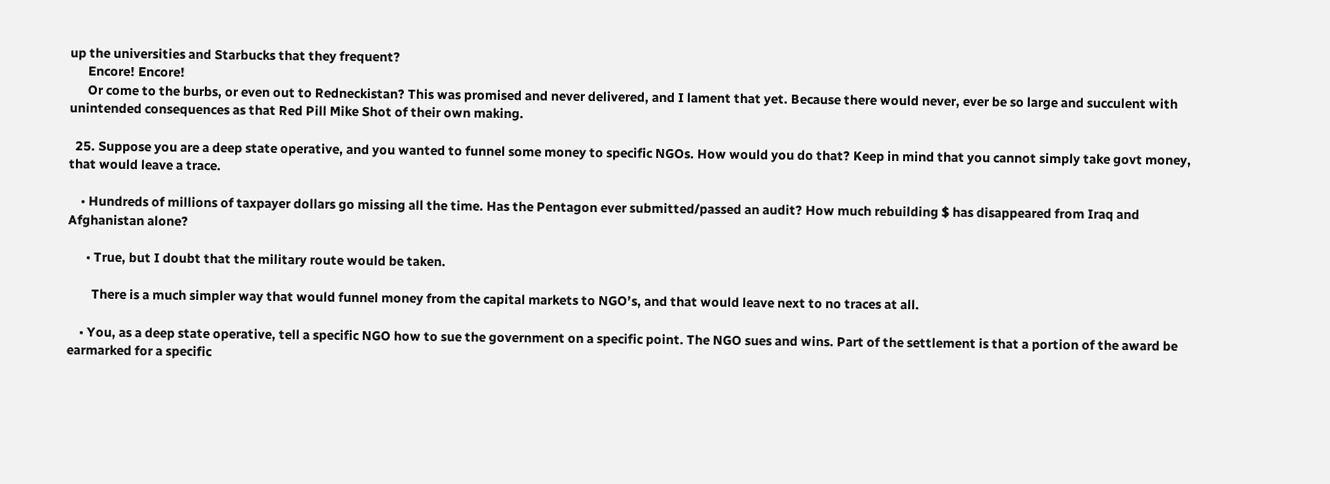up the universities and Starbucks that they frequent?
      Encore! Encore!
      Or come to the burbs, or even out to Redneckistan? This was promised and never delivered, and I lament that yet. Because there would never, ever be so large and succulent with unintended consequences as that Red Pill Mike Shot of their own making.

  25. Suppose you are a deep state operative, and you wanted to funnel some money to specific NGOs. How would you do that? Keep in mind that you cannot simply take govt money, that would leave a trace.

    • Hundreds of millions of taxpayer dollars go missing all the time. Has the Pentagon ever submitted/passed an audit? How much rebuilding $ has disappeared from Iraq and Afghanistan alone?

      • True, but I doubt that the military route would be taken.

        There is a much simpler way that would funnel money from the capital markets to NGO’s, and that would leave next to no traces at all.

    • You, as a deep state operative, tell a specific NGO how to sue the government on a specific point. The NGO sues and wins. Part of the settlement is that a portion of the award be earmarked for a specific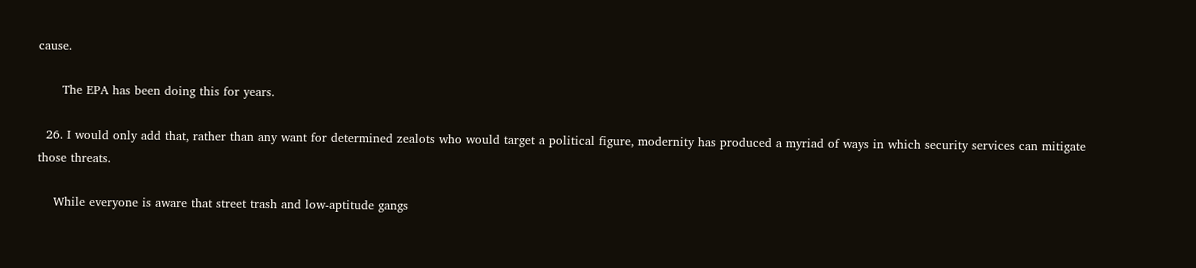cause.

      The EPA has been doing this for years.

  26. I would only add that, rather than any want for determined zealots who would target a political figure, modernity has produced a myriad of ways in which security services can mitigate those threats.

    While everyone is aware that street trash and low-aptitude gangs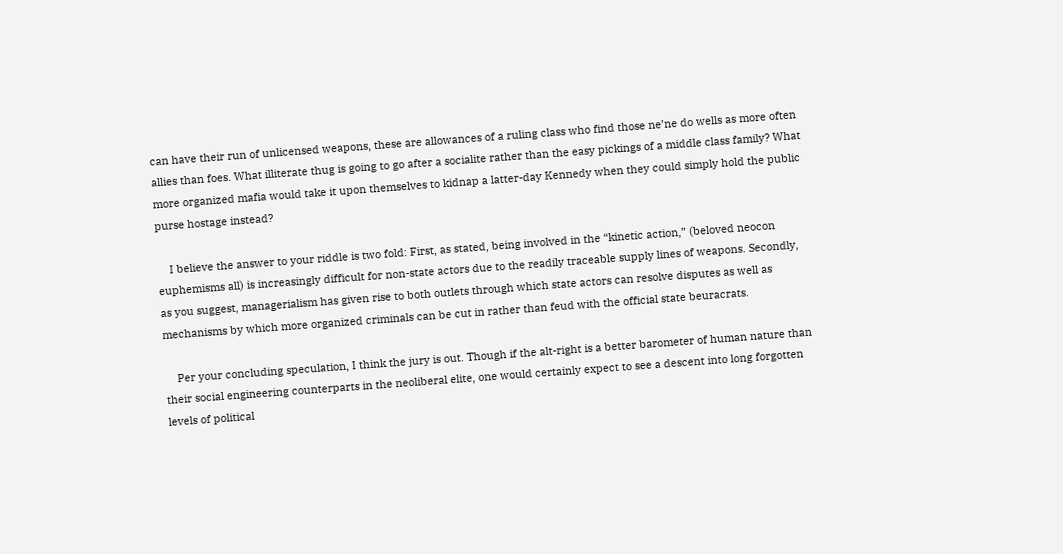can have their run of unlicensed weapons, these are allowances of a ruling class who find those ne’ne do wells as more often allies than foes. What illiterate thug is going to go after a socialite rather than the easy pickings of a middle class family? What more organized mafia would take it upon themselves to kidnap a latter-day Kennedy when they could simply hold the public purse hostage instead?

    I believe the answer to your riddle is two fold: First, as stated, being involved in the “kinetic action,” (beloved neocon euphemisms all) is increasingly difficult for non-state actors due to the readily traceable supply lines of weapons. Secondly, as you suggest, managerialism has given rise to both outlets through which state actors can resolve disputes as well as mechanisms by which more organized criminals can be cut in rather than feud with the official state beuracrats.

    Per your concluding speculation, I think the jury is out. Though if the alt-right is a better barometer of human nature than their social engineering counterparts in the neoliberal elite, one would certainly expect to see a descent into long forgotten levels of political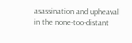asassination and upheaval in the none-too-distant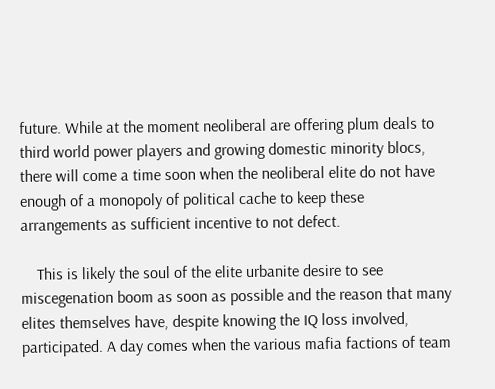future. While at the moment neoliberal are offering plum deals to third world power players and growing domestic minority blocs, there will come a time soon when the neoliberal elite do not have enough of a monopoly of political cache to keep these arrangements as sufficient incentive to not defect.

    This is likely the soul of the elite urbanite desire to see miscegenation boom as soon as possible and the reason that many elites themselves have, despite knowing the IQ loss involved, participated. A day comes when the various mafia factions of team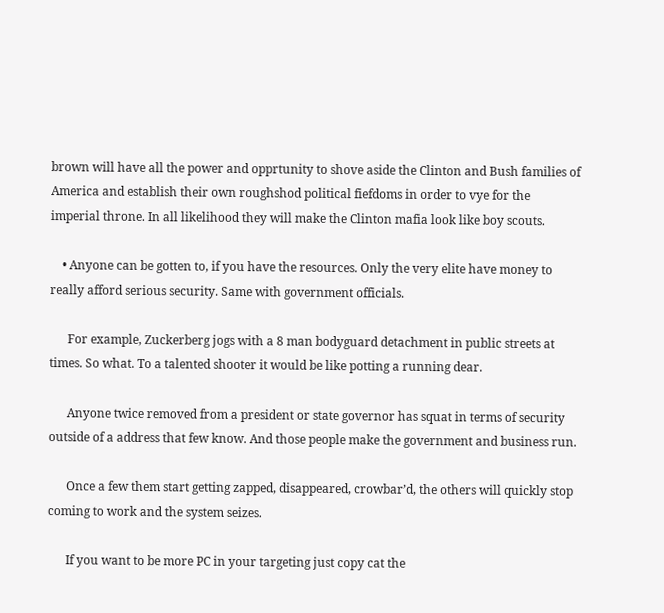brown will have all the power and opprtunity to shove aside the Clinton and Bush families of America and establish their own roughshod political fiefdoms in order to vye for the imperial throne. In all likelihood they will make the Clinton mafia look like boy scouts.

    • Anyone can be gotten to, if you have the resources. Only the very elite have money to really afford serious security. Same with government officials.

      For example, Zuckerberg jogs with a 8 man bodyguard detachment in public streets at times. So what. To a talented shooter it would be like potting a running dear.

      Anyone twice removed from a president or state governor has squat in terms of security outside of a address that few know. And those people make the government and business run.

      Once a few them start getting zapped, disappeared, crowbar’d, the others will quickly stop coming to work and the system seizes.

      If you want to be more PC in your targeting just copy cat the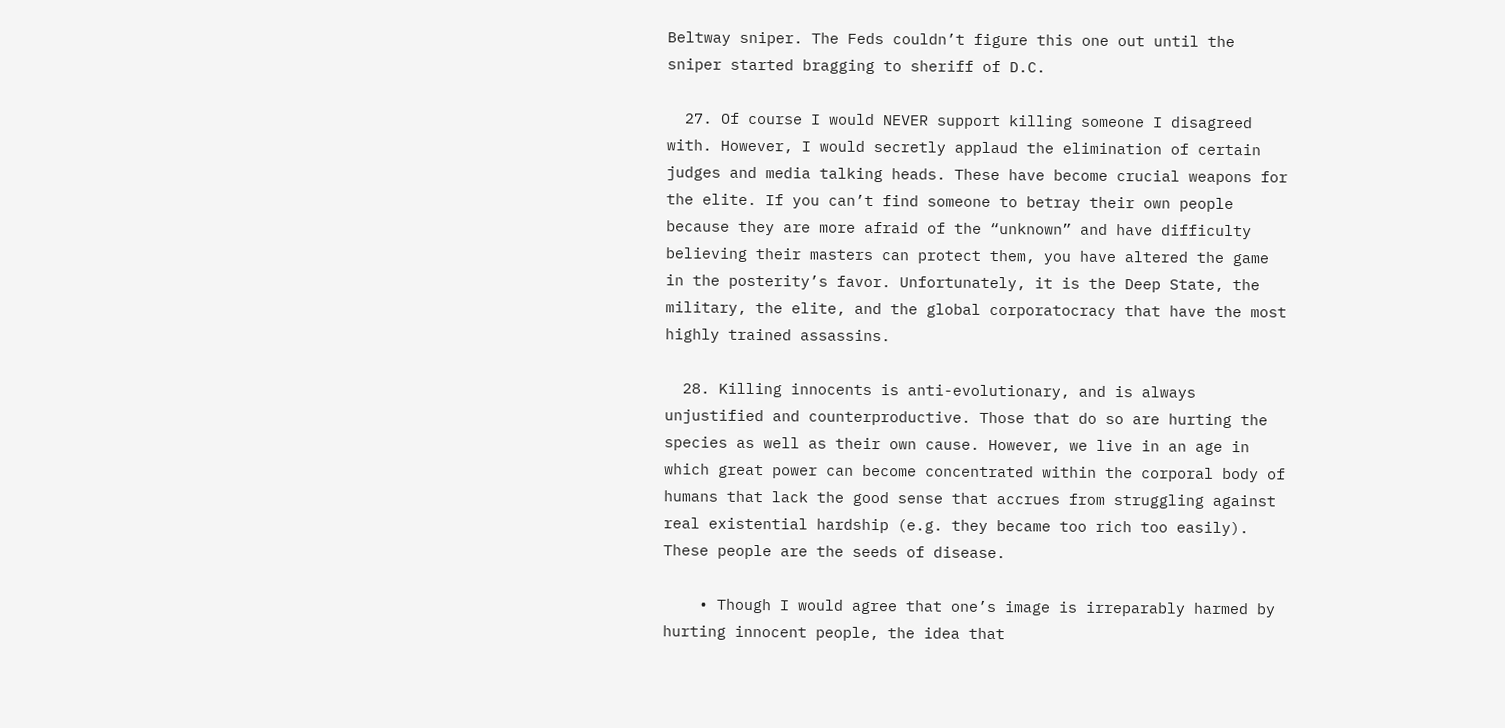Beltway sniper. The Feds couldn’t figure this one out until the sniper started bragging to sheriff of D.C.

  27. Of course I would NEVER support killing someone I disagreed with. However, I would secretly applaud the elimination of certain judges and media talking heads. These have become crucial weapons for the elite. If you can’t find someone to betray their own people because they are more afraid of the “unknown” and have difficulty believing their masters can protect them, you have altered the game in the posterity’s favor. Unfortunately, it is the Deep State, the military, the elite, and the global corporatocracy that have the most highly trained assassins.

  28. Killing innocents is anti-evolutionary, and is always unjustified and counterproductive. Those that do so are hurting the species as well as their own cause. However, we live in an age in which great power can become concentrated within the corporal body of humans that lack the good sense that accrues from struggling against real existential hardship (e.g. they became too rich too easily). These people are the seeds of disease.

    • Though I would agree that one’s image is irreparably harmed by hurting innocent people, the idea that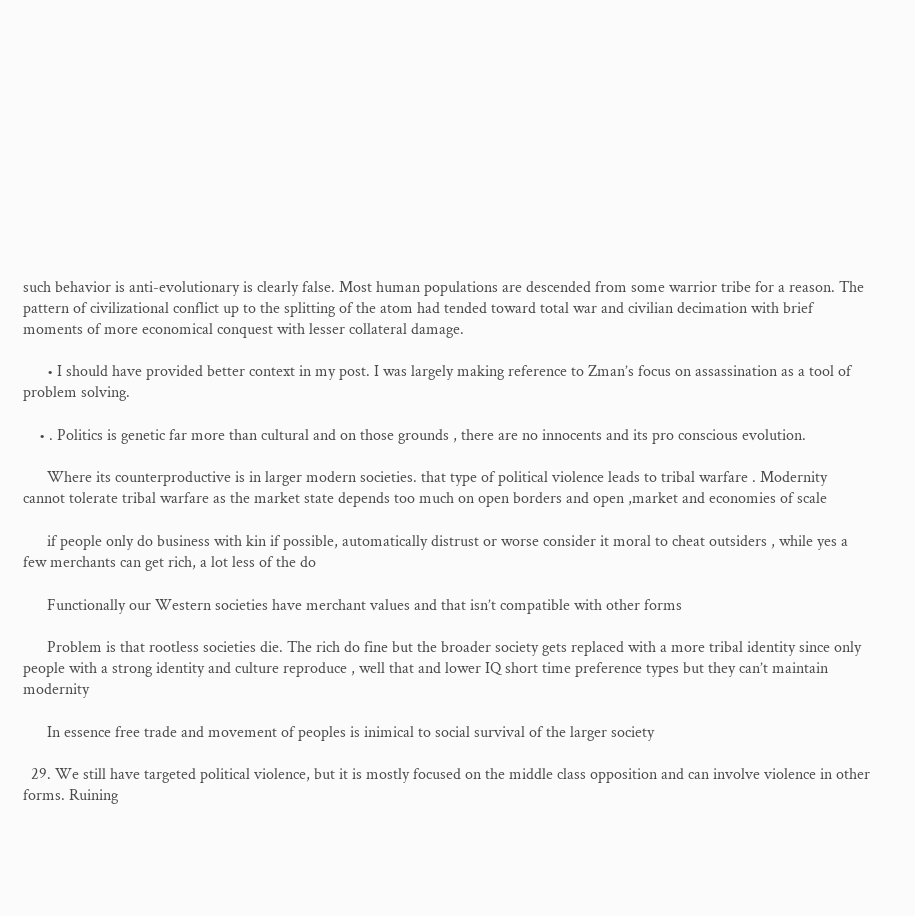such behavior is anti-evolutionary is clearly false. Most human populations are descended from some warrior tribe for a reason. The pattern of civilizational conflict up to the splitting of the atom had tended toward total war and civilian decimation with brief moments of more economical conquest with lesser collateral damage.

      • I should have provided better context in my post. I was largely making reference to Zman’s focus on assassination as a tool of problem solving.

    • . Politics is genetic far more than cultural and on those grounds , there are no innocents and its pro conscious evolution.

      Where its counterproductive is in larger modern societies. that type of political violence leads to tribal warfare . Modernity cannot tolerate tribal warfare as the market state depends too much on open borders and open ,market and economies of scale

      if people only do business with kin if possible, automatically distrust or worse consider it moral to cheat outsiders , while yes a few merchants can get rich, a lot less of the do

      Functionally our Western societies have merchant values and that isn’t compatible with other forms

      Problem is that rootless societies die. The rich do fine but the broader society gets replaced with a more tribal identity since only people with a strong identity and culture reproduce , well that and lower IQ short time preference types but they can’t maintain modernity

      In essence free trade and movement of peoples is inimical to social survival of the larger society

  29. We still have targeted political violence, but it is mostly focused on the middle class opposition and can involve violence in other forms. Ruining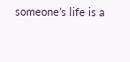someone’s life is a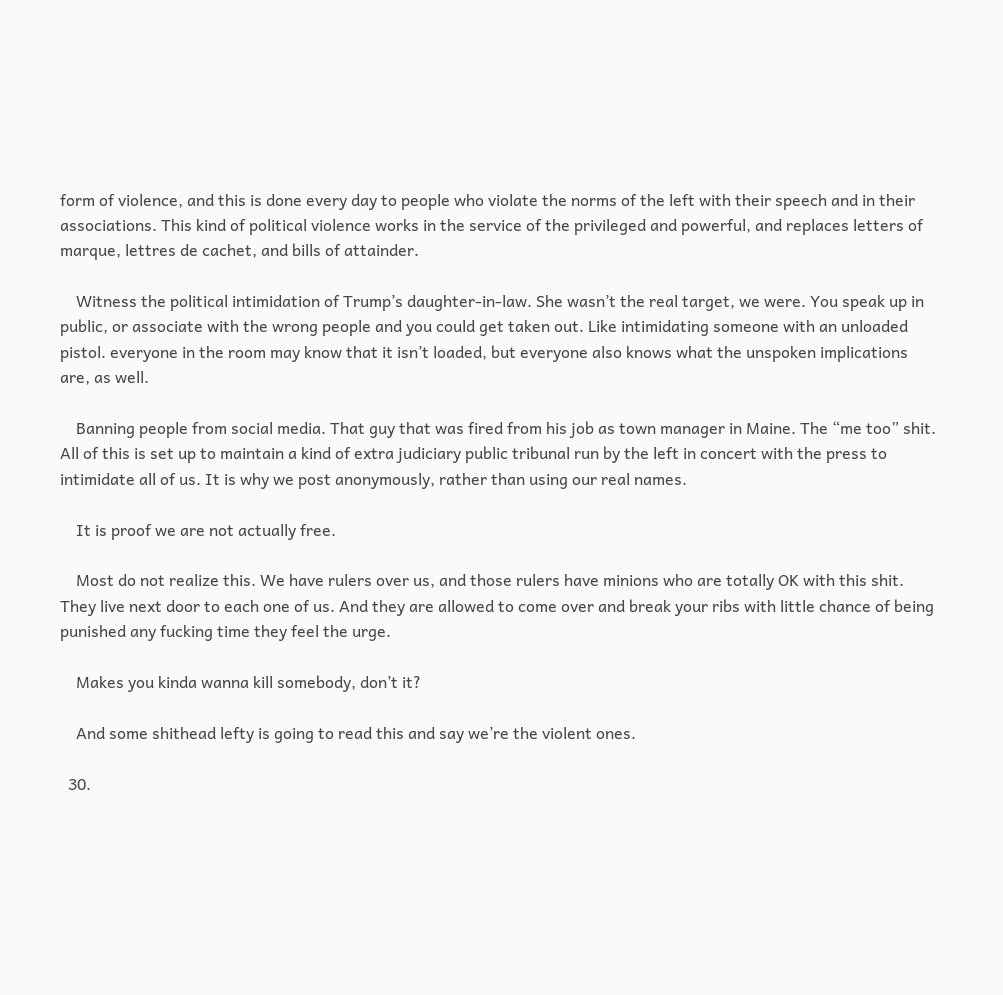form of violence, and this is done every day to people who violate the norms of the left with their speech and in their associations. This kind of political violence works in the service of the privileged and powerful, and replaces letters of marque, lettres de cachet, and bills of attainder.

    Witness the political intimidation of Trump’s daughter-in-law. She wasn’t the real target, we were. You speak up in public, or associate with the wrong people and you could get taken out. Like intimidating someone with an unloaded pistol. everyone in the room may know that it isn’t loaded, but everyone also knows what the unspoken implications are, as well.

    Banning people from social media. That guy that was fired from his job as town manager in Maine. The “me too” shit. All of this is set up to maintain a kind of extra judiciary public tribunal run by the left in concert with the press to intimidate all of us. It is why we post anonymously, rather than using our real names.

    It is proof we are not actually free.

    Most do not realize this. We have rulers over us, and those rulers have minions who are totally OK with this shit. They live next door to each one of us. And they are allowed to come over and break your ribs with little chance of being punished any fucking time they feel the urge.

    Makes you kinda wanna kill somebody, don’t it?

    And some shithead lefty is going to read this and say we’re the violent ones.

  30.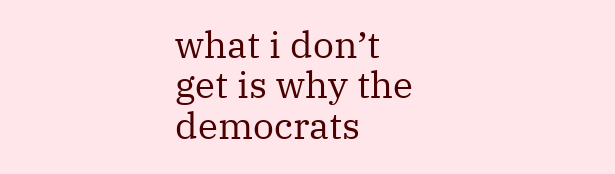what i don’t get is why the democrats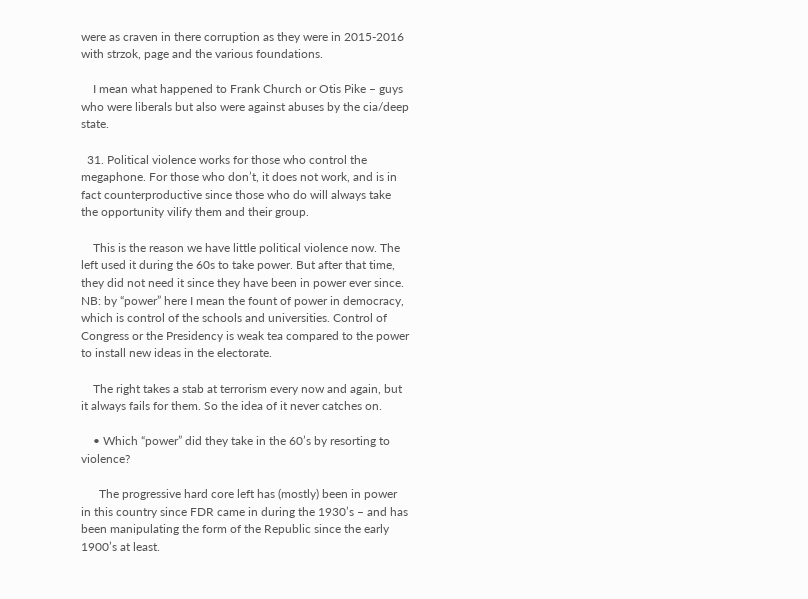were as craven in there corruption as they were in 2015-2016 with strzok, page and the various foundations.

    I mean what happened to Frank Church or Otis Pike – guys who were liberals but also were against abuses by the cia/deep state.

  31. Political violence works for those who control the megaphone. For those who don’t, it does not work, and is in fact counterproductive since those who do will always take the opportunity vilify them and their group.

    This is the reason we have little political violence now. The left used it during the 60s to take power. But after that time, they did not need it since they have been in power ever since. NB: by “power” here I mean the fount of power in democracy, which is control of the schools and universities. Control of Congress or the Presidency is weak tea compared to the power to install new ideas in the electorate.

    The right takes a stab at terrorism every now and again, but it always fails for them. So the idea of it never catches on.

    • Which “power” did they take in the 60’s by resorting to violence?

      The progressive hard core left has (mostly) been in power in this country since FDR came in during the 1930’s – and has been manipulating the form of the Republic since the early 1900’s at least.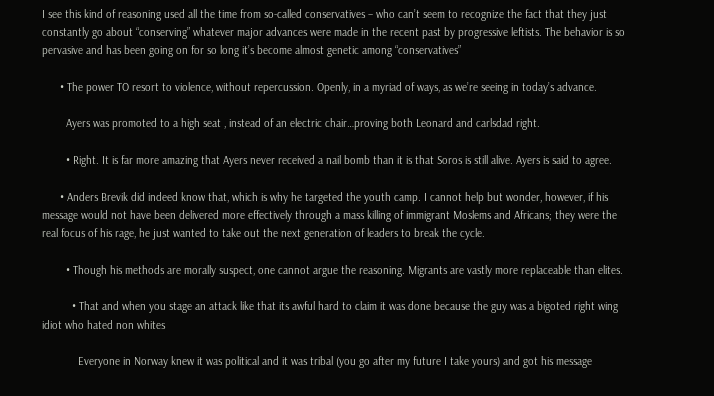I see this kind of reasoning used all the time from so-called conservatives – who can’t seem to recognize the fact that they just constantly go about “conserving” whatever major advances were made in the recent past by progressive leftists. The behavior is so pervasive and has been going on for so long it’s become almost genetic among “conservatives”

      • The power TO resort to violence, without repercussion. Openly, in a myriad of ways, as we’re seeing in today’s advance.

        Ayers was promoted to a high seat , instead of an electric chair…proving both Leonard and carlsdad right.

        • Right. It is far more amazing that Ayers never received a nail bomb than it is that Soros is still alive. Ayers is said to agree.

      • Anders Brevik did indeed know that, which is why he targeted the youth camp. I cannot help but wonder, however, if his message would not have been delivered more effectively through a mass killing of immigrant Moslems and Africans; they were the real focus of his rage, he just wanted to take out the next generation of leaders to break the cycle.

        • Though his methods are morally suspect, one cannot argue the reasoning. Migrants are vastly more replaceable than elites.

          • That and when you stage an attack like that its awful hard to claim it was done because the guy was a bigoted right wing idiot who hated non whites

            Everyone in Norway knew it was political and it was tribal (you go after my future I take yours) and got his message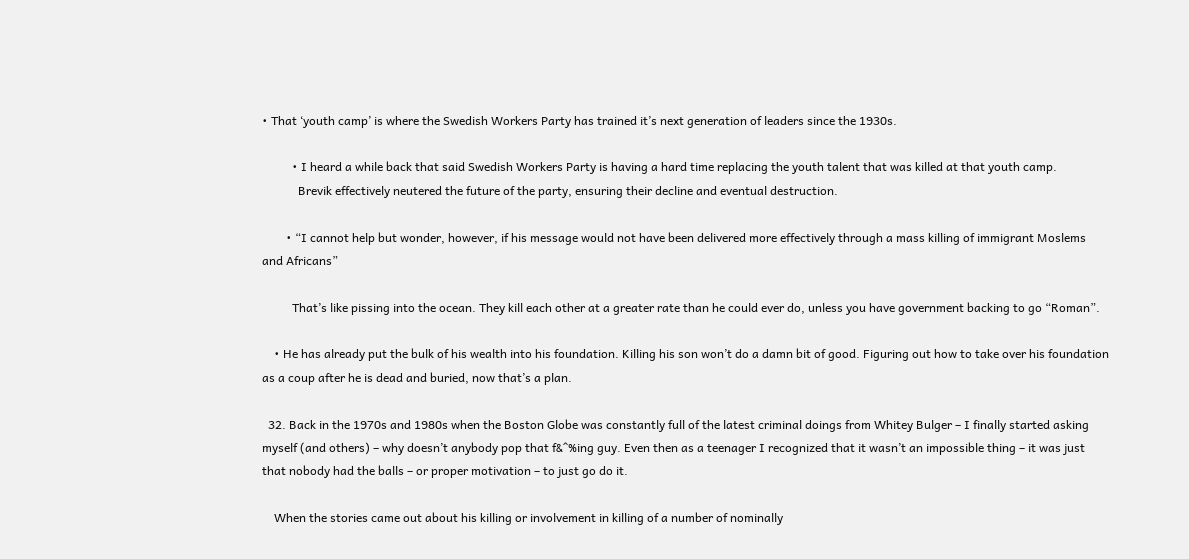• That ‘youth camp’ is where the Swedish Workers Party has trained it’s next generation of leaders since the 1930s.

          • I heard a while back that said Swedish Workers Party is having a hard time replacing the youth talent that was killed at that youth camp.
            Brevik effectively neutered the future of the party, ensuring their decline and eventual destruction.

        • “I cannot help but wonder, however, if his message would not have been delivered more effectively through a mass killing of immigrant Moslems and Africans”

          That’s like pissing into the ocean. They kill each other at a greater rate than he could ever do, unless you have government backing to go “Roman”.

    • He has already put the bulk of his wealth into his foundation. Killing his son won’t do a damn bit of good. Figuring out how to take over his foundation as a coup after he is dead and buried, now that’s a plan.

  32. Back in the 1970s and 1980s when the Boston Globe was constantly full of the latest criminal doings from Whitey Bulger – I finally started asking myself (and others) – why doesn’t anybody pop that f&^%ing guy. Even then as a teenager I recognized that it wasn’t an impossible thing – it was just that nobody had the balls – or proper motivation – to just go do it.

    When the stories came out about his killing or involvement in killing of a number of nominally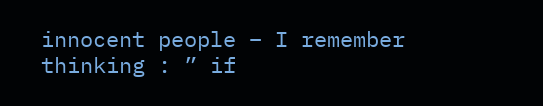innocent people – I remember thinking : ” if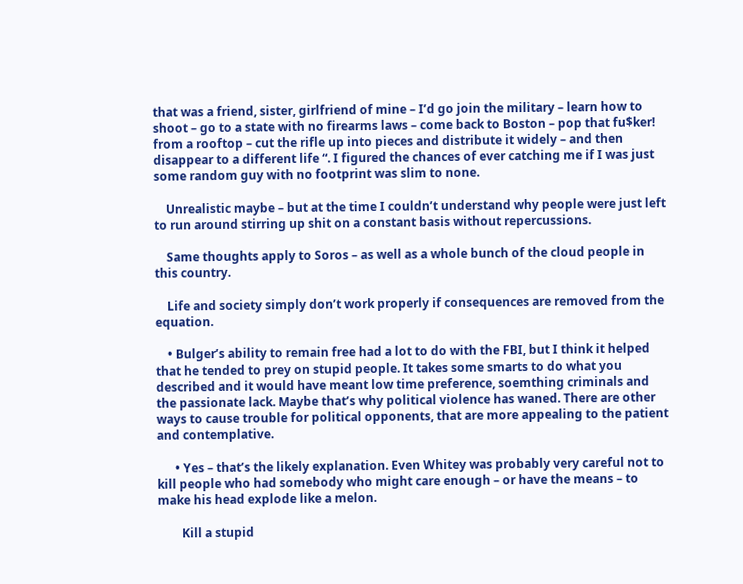that was a friend, sister, girlfriend of mine – I’d go join the military – learn how to shoot – go to a state with no firearms laws – come back to Boston – pop that fu$ker! from a rooftop – cut the rifle up into pieces and distribute it widely – and then disappear to a different life “. I figured the chances of ever catching me if I was just some random guy with no footprint was slim to none.

    Unrealistic maybe – but at the time I couldn’t understand why people were just left to run around stirring up shit on a constant basis without repercussions.

    Same thoughts apply to Soros – as well as a whole bunch of the cloud people in this country.

    Life and society simply don’t work properly if consequences are removed from the equation.

    • Bulger’s ability to remain free had a lot to do with the FBI, but I think it helped that he tended to prey on stupid people. It takes some smarts to do what you described and it would have meant low time preference, soemthing criminals and the passionate lack. Maybe that’s why political violence has waned. There are other ways to cause trouble for political opponents, that are more appealing to the patient and contemplative.

      • Yes – that’s the likely explanation. Even Whitey was probably very careful not to kill people who had somebody who might care enough – or have the means – to make his head explode like a melon.

        Kill a stupid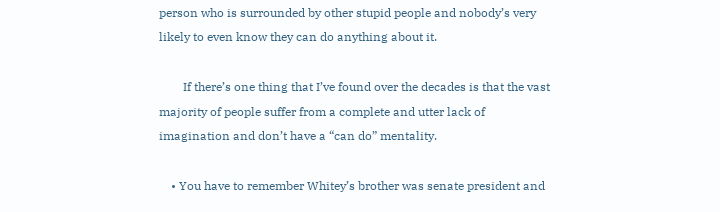person who is surrounded by other stupid people and nobody’s very likely to even know they can do anything about it.

        If there’s one thing that I’ve found over the decades is that the vast majority of people suffer from a complete and utter lack of imagination and don’t have a “can do” mentality.

    • You have to remember Whitey’s brother was senate president and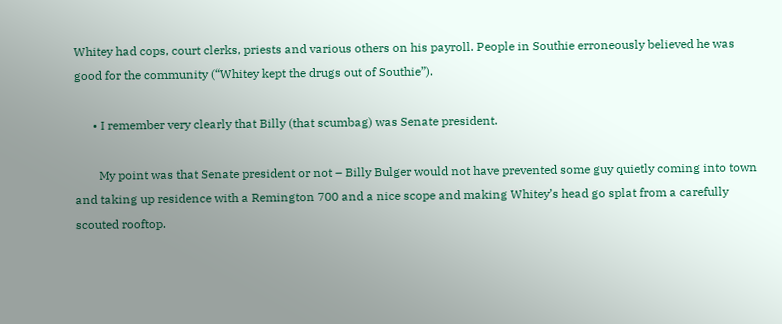Whitey had cops, court clerks, priests and various others on his payroll. People in Southie erroneously believed he was good for the community (“Whitey kept the drugs out of Southie”).

      • I remember very clearly that Billy (that scumbag) was Senate president.

        My point was that Senate president or not – Billy Bulger would not have prevented some guy quietly coming into town and taking up residence with a Remington 700 and a nice scope and making Whitey’s head go splat from a carefully scouted rooftop.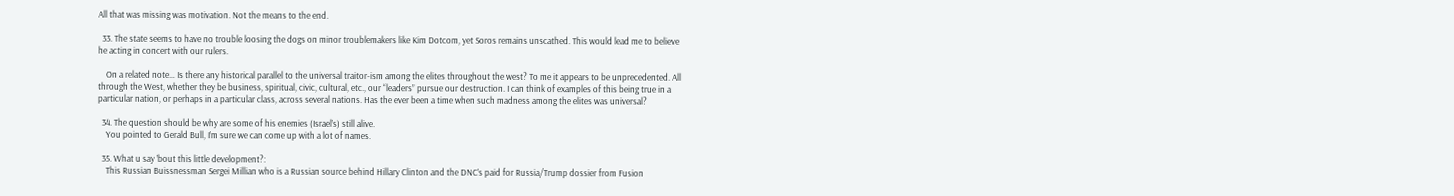All that was missing was motivation. Not the means to the end.

  33. The state seems to have no trouble loosing the dogs on minor troublemakers like Kim Dotcom, yet Soros remains unscathed. This would lead me to believe he acting in concert with our rulers.

    On a related note… Is there any historical parallel to the universal traitor-ism among the elites throughout the west? To me it appears to be unprecedented. All through the West, whether they be business, spiritual, civic, cultural, etc., our “leaders” pursue our destruction. I can think of examples of this being true in a particular nation, or perhaps in a particular class, across several nations. Has the ever been a time when such madness among the elites was universal?

  34. The question should be why are some of his enemies (Israel’s) still alive.
    You pointed to Gerald Bull, I’m sure we can come up with a lot of names.

  35. What u say ’bout this little development?:
    This Russian Buissnessman Sergei Millian who is a Russian source behind Hillary Clinton and the DNC’s paid for Russia/Trump dossier from Fusion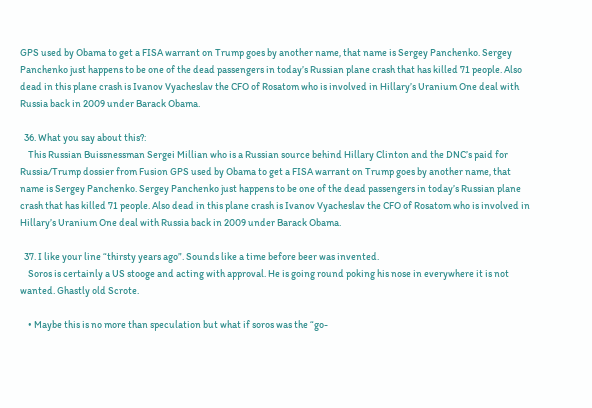GPS used by Obama to get a FISA warrant on Trump goes by another name, that name is Sergey Panchenko. Sergey Panchenko just happens to be one of the dead passengers in today’s Russian plane crash that has killed 71 people. Also dead in this plane crash is Ivanov Vyacheslav the CFO of Rosatom who is involved in Hillary’s Uranium One deal with Russia back in 2009 under Barack Obama.

  36. What you say about this?:
    This Russian Buissnessman Sergei Millian who is a Russian source behind Hillary Clinton and the DNC’s paid for Russia/Trump dossier from Fusion GPS used by Obama to get a FISA warrant on Trump goes by another name, that name is Sergey Panchenko. Sergey Panchenko just happens to be one of the dead passengers in today’s Russian plane crash that has killed 71 people. Also dead in this plane crash is Ivanov Vyacheslav the CFO of Rosatom who is involved in Hillary’s Uranium One deal with Russia back in 2009 under Barack Obama.

  37. I like your line “thirsty years ago”. Sounds like a time before beer was invented.
    Soros is certainly a US stooge and acting with approval. He is going round poking his nose in everywhere it is not wanted. Ghastly old Scrote.

    • Maybe this is no more than speculation but what if soros was the “go-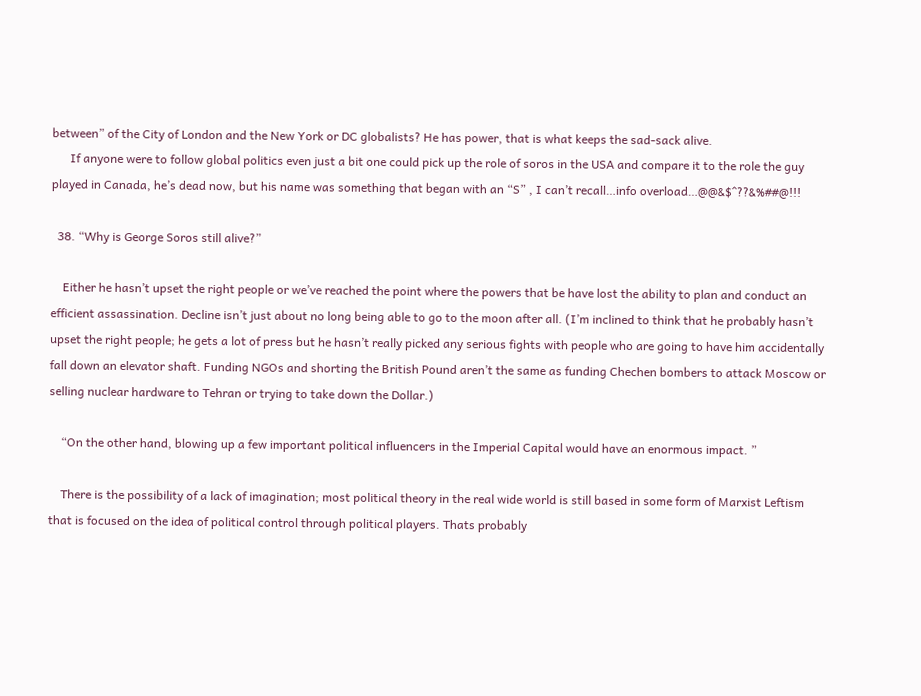between” of the City of London and the New York or DC globalists? He has power, that is what keeps the sad-sack alive.
      If anyone were to follow global politics even just a bit one could pick up the role of soros in the USA and compare it to the role the guy played in Canada, he’s dead now, but his name was something that began with an “S” , I can’t recall…info overload…@@&$^??&%##@!!!

  38. “Why is George Soros still alive?”

    Either he hasn’t upset the right people or we’ve reached the point where the powers that be have lost the ability to plan and conduct an efficient assassination. Decline isn’t just about no long being able to go to the moon after all. (I’m inclined to think that he probably hasn’t upset the right people; he gets a lot of press but he hasn’t really picked any serious fights with people who are going to have him accidentally fall down an elevator shaft. Funding NGOs and shorting the British Pound aren’t the same as funding Chechen bombers to attack Moscow or selling nuclear hardware to Tehran or trying to take down the Dollar.)

    “On the other hand, blowing up a few important political influencers in the Imperial Capital would have an enormous impact. ”

    There is the possibility of a lack of imagination; most political theory in the real wide world is still based in some form of Marxist Leftism that is focused on the idea of political control through political players. Thats probably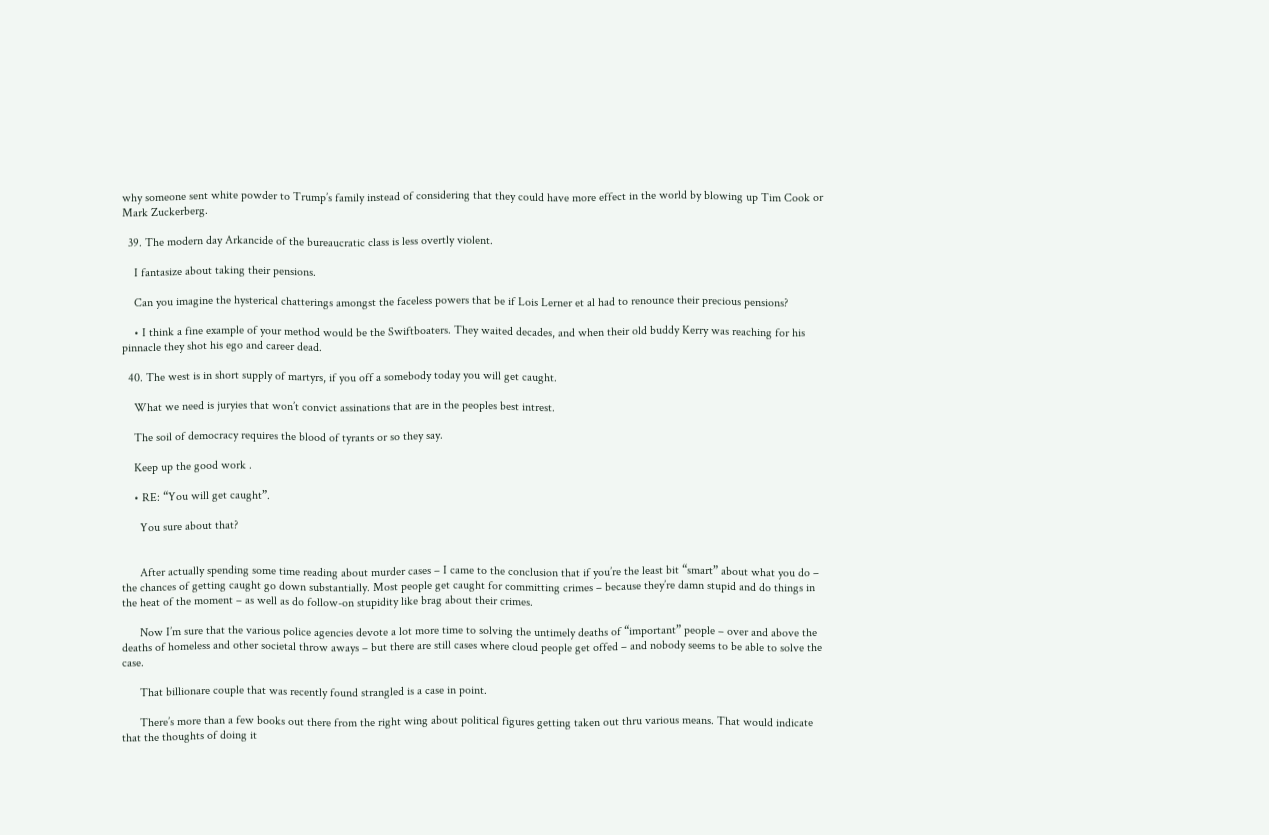why someone sent white powder to Trump’s family instead of considering that they could have more effect in the world by blowing up Tim Cook or Mark Zuckerberg.

  39. The modern day Arkancide of the bureaucratic class is less overtly violent.

    I fantasize about taking their pensions.

    Can you imagine the hysterical chatterings amongst the faceless powers that be if Lois Lerner et al had to renounce their precious pensions?

    • I think a fine example of your method would be the Swiftboaters. They waited decades, and when their old buddy Kerry was reaching for his pinnacle they shot his ego and career dead.

  40. The west is in short supply of martyrs, if you off a somebody today you will get caught.

    What we need is juryies that won’t convict assinations that are in the peoples best intrest.

    The soil of democracy requires the blood of tyrants or so they say.

    Keep up the good work .

    • RE: “You will get caught”.

      You sure about that?


      After actually spending some time reading about murder cases – I came to the conclusion that if you’re the least bit “smart” about what you do – the chances of getting caught go down substantially. Most people get caught for committing crimes – because they’re damn stupid and do things in the heat of the moment – as well as do follow-on stupidity like brag about their crimes.

      Now I’m sure that the various police agencies devote a lot more time to solving the untimely deaths of “important” people – over and above the deaths of homeless and other societal throw aways – but there are still cases where cloud people get offed – and nobody seems to be able to solve the case.

      That billionare couple that was recently found strangled is a case in point.

      There’s more than a few books out there from the right wing about political figures getting taken out thru various means. That would indicate that the thoughts of doing it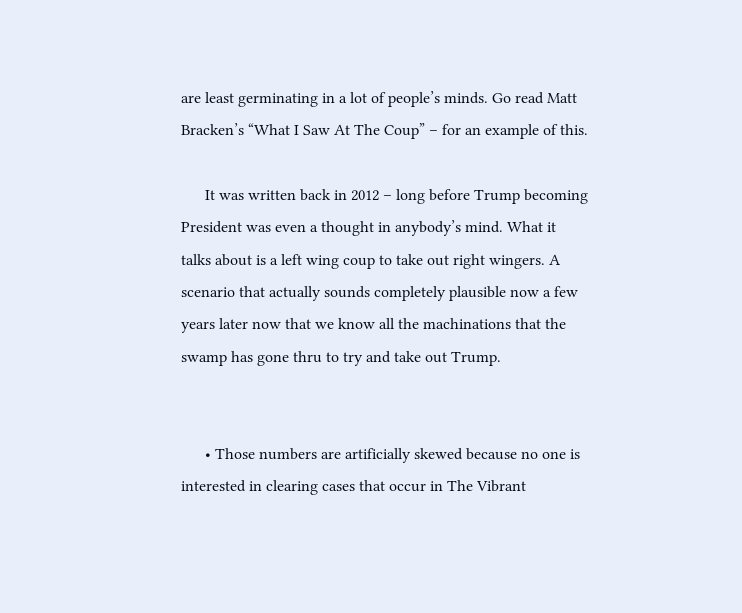are least germinating in a lot of people’s minds. Go read Matt Bracken’s “What I Saw At The Coup” – for an example of this.

      It was written back in 2012 – long before Trump becoming President was even a thought in anybody’s mind. What it talks about is a left wing coup to take out right wingers. A scenario that actually sounds completely plausible now a few years later now that we know all the machinations that the swamp has gone thru to try and take out Trump.


      • Those numbers are artificially skewed because no one is interested in clearing cases that occur in The Vibrant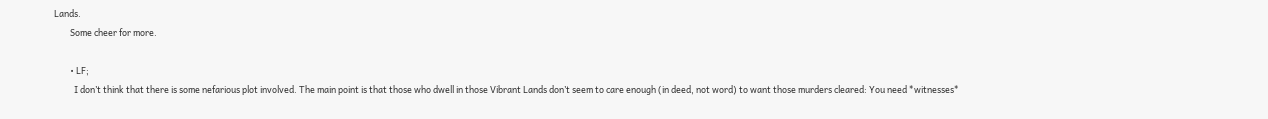Lands.
        Some cheer for more.

        • LF;
          I don’t think that there is some nefarious plot involved. The main point is that those who dwell in those Vibrant Lands don’t seem to care enough (in deed, not word) to want those murders cleared: You need *witnesses*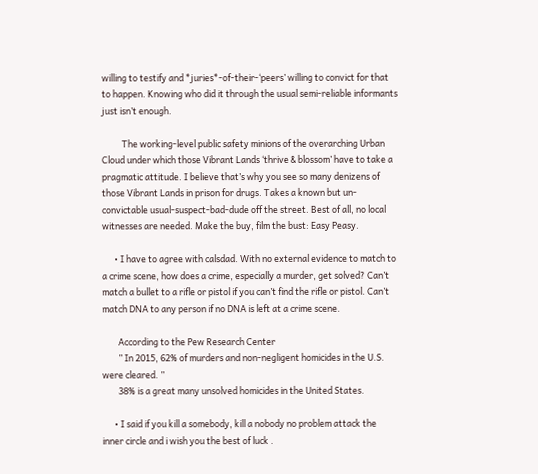willing to testify and *juries*-of-their-‘peers’ willing to convict for that to happen. Knowing who did it through the usual semi-reliable informants just isn’t enough.

          The working-level public safety minions of the overarching Urban Cloud under which those Vibrant Lands ‘thrive & blossom’ have to take a pragmatic attitude. I believe that’s why you see so many denizens of those Vibrant Lands in prison for drugs. Takes a known but un-convictable usual-suspect-bad-dude off the street. Best of all, no local witnesses are needed. Make the buy, film the bust: Easy Peasy.

      • I have to agree with calsdad. With no external evidence to match to a crime scene, how does a crime, especially a murder, get solved? Can’t match a bullet to a rifle or pistol if you can’t find the rifle or pistol. Can’t match DNA to any person if no DNA is left at a crime scene.

        According to the Pew Research Center
        ” In 2015, 62% of murders and non-negligent homicides in the U.S. were cleared. ”
        38% is a great many unsolved homicides in the United States.

      • I said if you kill a somebody, kill a nobody no problem attack the inner circle and i wish you the best of luck .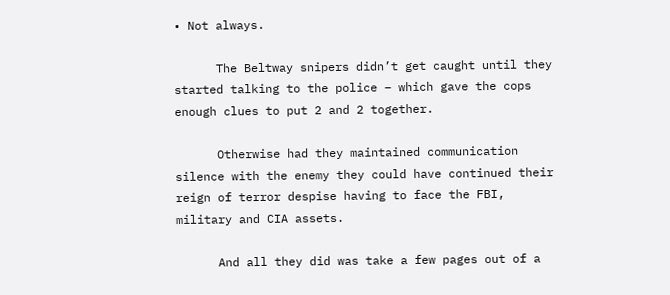• Not always.

      The Beltway snipers didn’t get caught until they started talking to the police – which gave the cops enough clues to put 2 and 2 together.

      Otherwise had they maintained communication silence with the enemy they could have continued their reign of terror despise having to face the FBI, military and CIA assets.

      And all they did was take a few pages out of a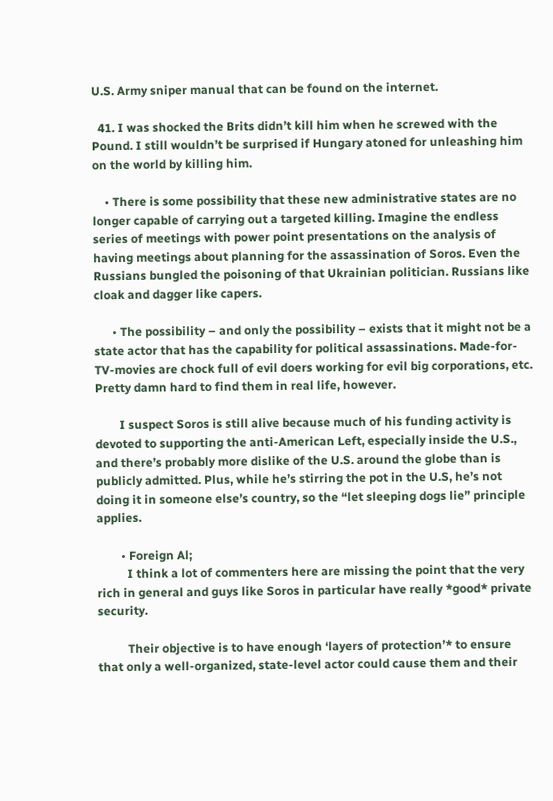U.S. Army sniper manual that can be found on the internet.

  41. I was shocked the Brits didn’t kill him when he screwed with the Pound. I still wouldn’t be surprised if Hungary atoned for unleashing him on the world by killing him.

    • There is some possibility that these new administrative states are no longer capable of carrying out a targeted killing. Imagine the endless series of meetings with power point presentations on the analysis of having meetings about planning for the assassination of Soros. Even the Russians bungled the poisoning of that Ukrainian politician. Russians like cloak and dagger like capers.

      • The possibility – and only the possibility – exists that it might not be a state actor that has the capability for political assassinations. Made-for-TV-movies are chock full of evil doers working for evil big corporations, etc. Pretty damn hard to find them in real life, however.

        I suspect Soros is still alive because much of his funding activity is devoted to supporting the anti-American Left, especially inside the U.S., and there’s probably more dislike of the U.S. around the globe than is publicly admitted. Plus, while he’s stirring the pot in the U.S, he’s not doing it in someone else’s country, so the “let sleeping dogs lie” principle applies.

        • Foreign Al;
          I think a lot of commenters here are missing the point that the very rich in general and guys like Soros in particular have really *good* private security.

          Their objective is to have enough ‘layers of protection’* to ensure that only a well-organized, state-level actor could cause them and their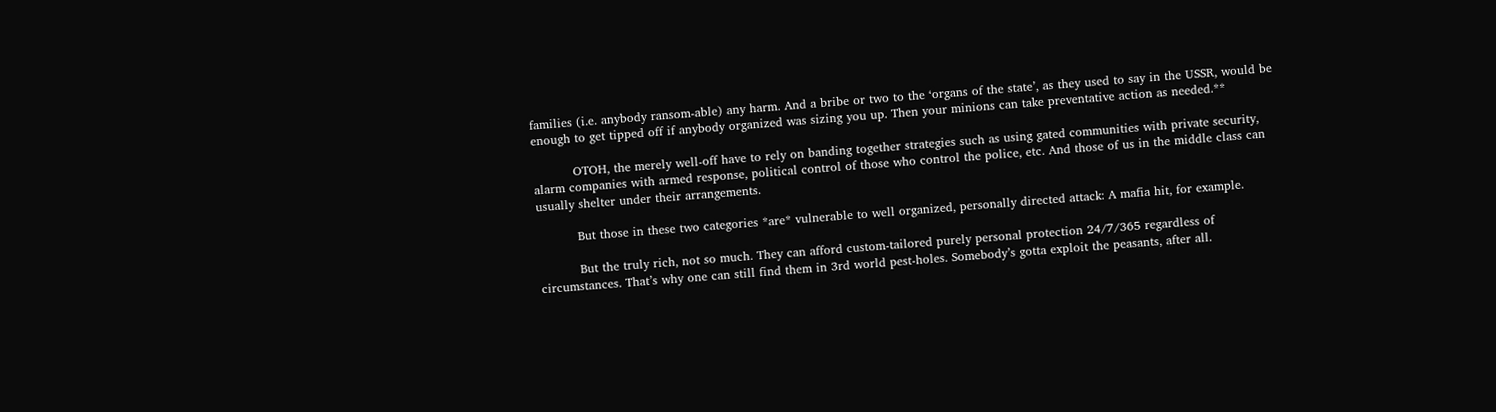families (i.e. anybody ransom-able) any harm. And a bribe or two to the ‘organs of the state’, as they used to say in the USSR, would be enough to get tipped off if anybody organized was sizing you up. Then your minions can take preventative action as needed.**

          OTOH, the merely well-off have to rely on banding together strategies such as using gated communities with private security, alarm companies with armed response, political control of those who control the police, etc. And those of us in the middle class can usually shelter under their arrangements.

          But those in these two categories *are* vulnerable to well organized, personally directed attack: A mafia hit, for example.

          But the truly rich, not so much. They can afford custom-tailored purely personal protection 24/7/365 regardless of circumstances. That’s why one can still find them in 3rd world pest-holes. Somebody’s gotta exploit the peasants, after all.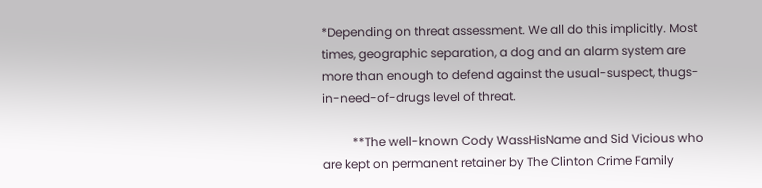*Depending on threat assessment. We all do this implicitly. Most times, geographic separation, a dog and an alarm system are more than enough to defend against the usual-suspect, thugs-in-need-of-drugs level of threat.

          **The well-known Cody WassHisName and Sid Vicious who are kept on permanent retainer by The Clinton Crime Family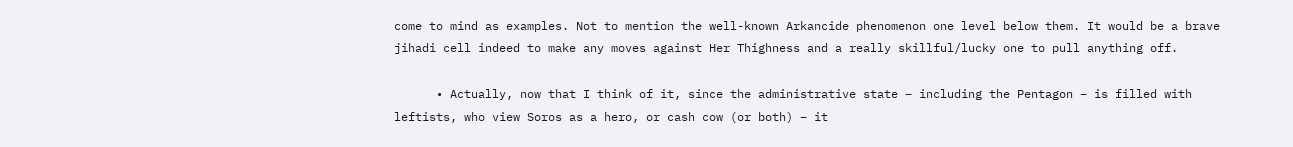come to mind as examples. Not to mention the well-known Arkancide phenomenon one level below them. It would be a brave jihadi cell indeed to make any moves against Her Thighness and a really skillful/lucky one to pull anything off.

      • Actually, now that I think of it, since the administrative state – including the Pentagon – is filled with leftists, who view Soros as a hero, or cash cow (or both) – it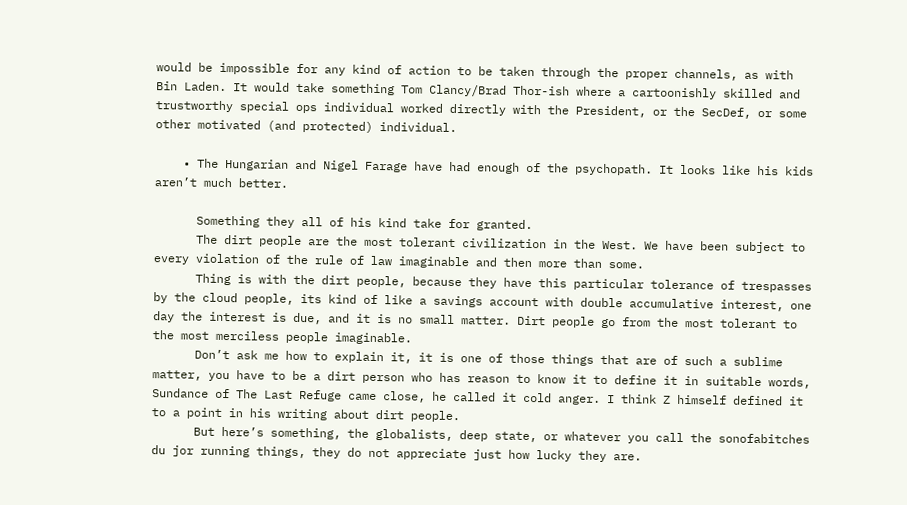would be impossible for any kind of action to be taken through the proper channels, as with Bin Laden. It would take something Tom Clancy/Brad Thor-ish where a cartoonishly skilled and trustworthy special ops individual worked directly with the President, or the SecDef, or some other motivated (and protected) individual.

    • The Hungarian and Nigel Farage have had enough of the psychopath. It looks like his kids aren’t much better.

      Something they all of his kind take for granted.
      The dirt people are the most tolerant civilization in the West. We have been subject to every violation of the rule of law imaginable and then more than some.
      Thing is with the dirt people, because they have this particular tolerance of trespasses by the cloud people, its kind of like a savings account with double accumulative interest, one day the interest is due, and it is no small matter. Dirt people go from the most tolerant to the most merciless people imaginable.
      Don’t ask me how to explain it, it is one of those things that are of such a sublime matter, you have to be a dirt person who has reason to know it to define it in suitable words, Sundance of The Last Refuge came close, he called it cold anger. I think Z himself defined it to a point in his writing about dirt people.
      But here’s something, the globalists, deep state, or whatever you call the sonofabitches du jor running things, they do not appreciate just how lucky they are.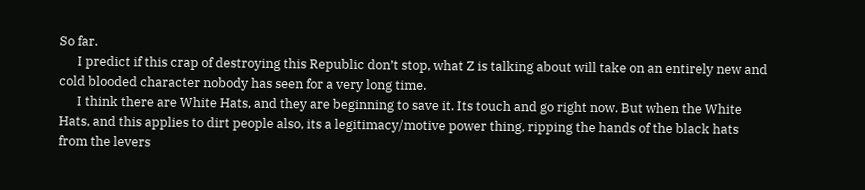So far.
      I predict if this crap of destroying this Republic don’t stop, what Z is talking about will take on an entirely new and cold blooded character nobody has seen for a very long time.
      I think there are White Hats, and they are beginning to save it. Its touch and go right now. But when the White Hats, and this applies to dirt people also, its a legitimacy/motive power thing, ripping the hands of the black hats from the levers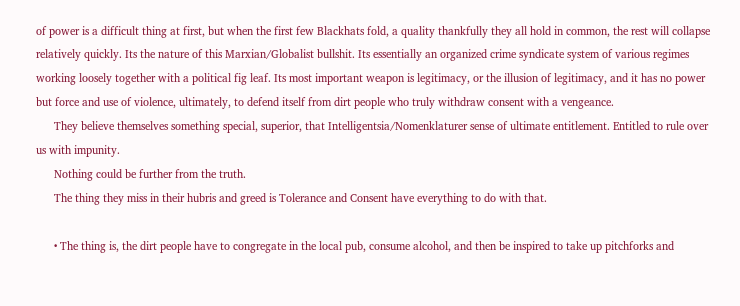of power is a difficult thing at first, but when the first few Blackhats fold, a quality thankfully they all hold in common, the rest will collapse relatively quickly. Its the nature of this Marxian/Globalist bullshit. Its essentially an organized crime syndicate system of various regimes working loosely together with a political fig leaf. Its most important weapon is legitimacy, or the illusion of legitimacy, and it has no power but force and use of violence, ultimately, to defend itself from dirt people who truly withdraw consent with a vengeance.
      They believe themselves something special, superior, that Intelligentsia/Nomenklaturer sense of ultimate entitlement. Entitled to rule over us with impunity.
      Nothing could be further from the truth.
      The thing they miss in their hubris and greed is Tolerance and Consent have everything to do with that.

      • The thing is, the dirt people have to congregate in the local pub, consume alcohol, and then be inspired to take up pitchforks and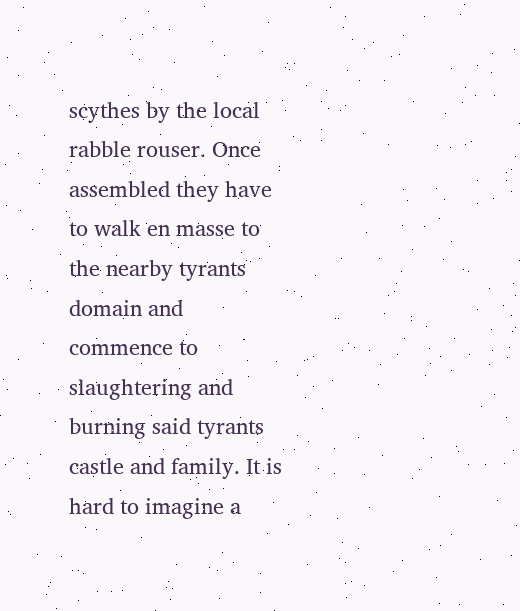scythes by the local rabble rouser. Once assembled they have to walk en masse to the nearby tyrants domain and commence to slaughtering and burning said tyrants castle and family. It is hard to imagine a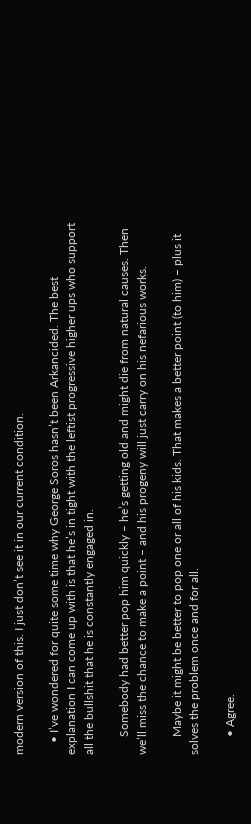modern version of this. I just don’t see it in our current condition.

    • I’ve wondered for quite some time why George Soros hasn’t been Arkancided. The best explanation I can come up with is that he’s in tight with the leftist progressive higher ups who support all the bullshit that he is constantly engaged in.

      Somebody had better pop him quickly – he’s getting old and might die from natural causes. Then we’ll miss the chance to make a point – and his progeny will just carry on his nefarious works.

      Maybe it might be better to pop one or all of his kids. That makes a better point (to him) – plus it solves the problem once and for all.

      • Agree.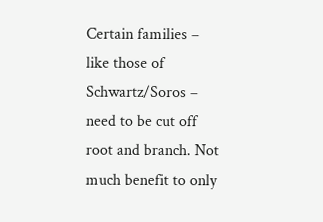Certain families – like those of Schwartz/Soros – need to be cut off root and branch. Not much benefit to only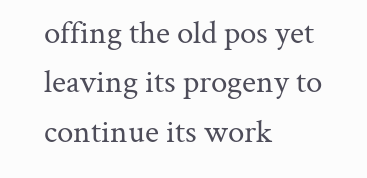offing the old pos yet leaving its progeny to continue its work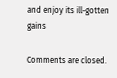and enjoy its ill-gotten gains

Comments are closed.